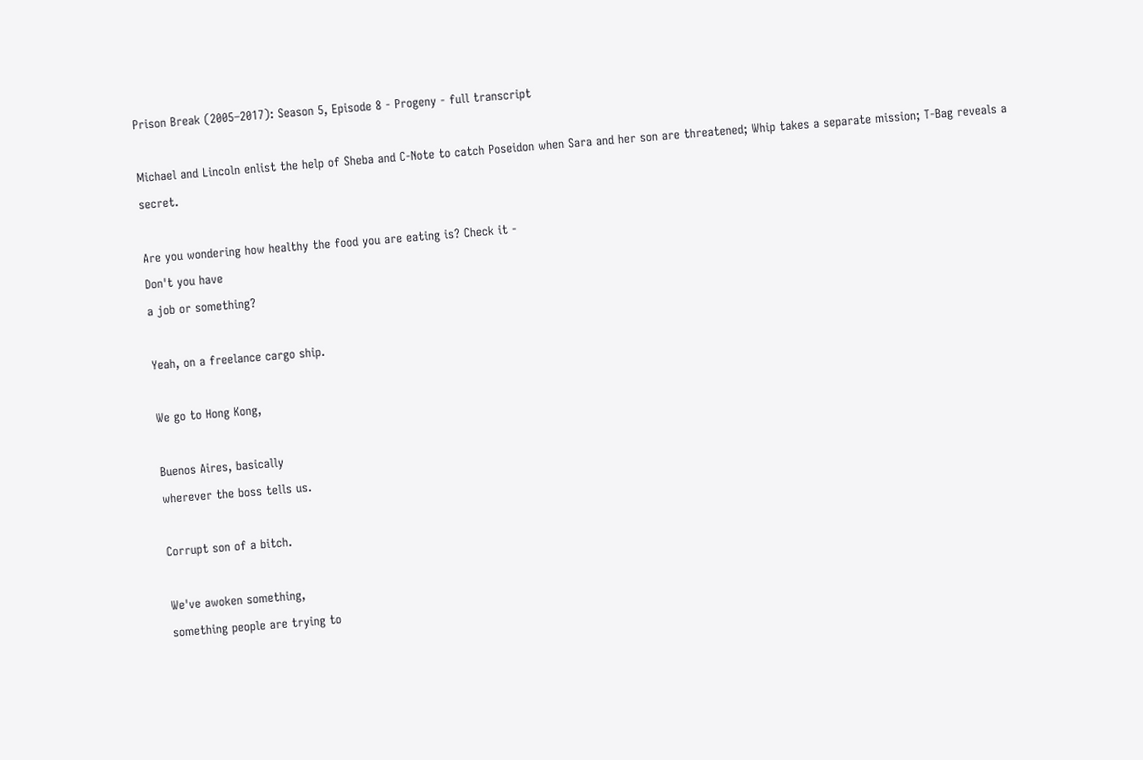Prison Break (2005–2017): Season 5, Episode 8 - Progeny - full transcript

Michael and Lincoln enlist the help of Sheba and C-Note to catch Poseidon when Sara and her son are threatened; Whip takes a separate mission; T-Bag reveals a secret.

Are you wondering how healthy the food you are eating is? Check it -
Don't you have
a job or something?

Yeah, on a freelance cargo ship.

We go to Hong Kong,

Buenos Aires, basically
wherever the boss tells us.

Corrupt son of a bitch.

We've awoken something,
something people are trying to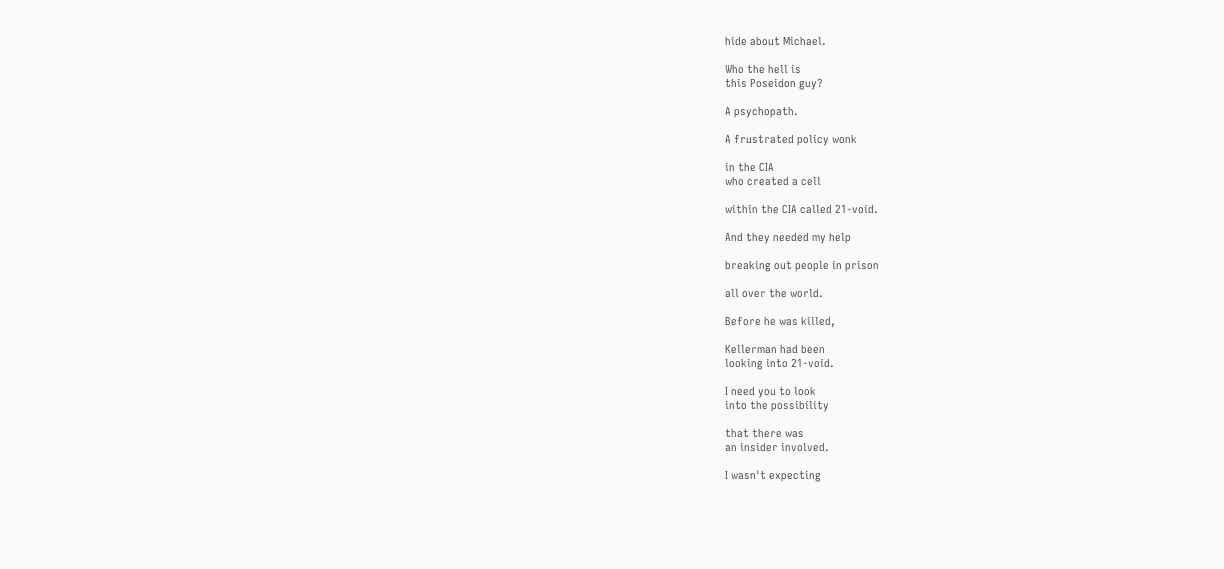hide about Michael.

Who the hell is
this Poseidon guy?

A psychopath.

A frustrated policy wonk

in the CIA
who created a cell

within the CIA called 21-void.

And they needed my help

breaking out people in prison

all over the world.

Before he was killed,

Kellerman had been
looking into 21-void.

I need you to look
into the possibility

that there was
an insider involved.

I wasn't expecting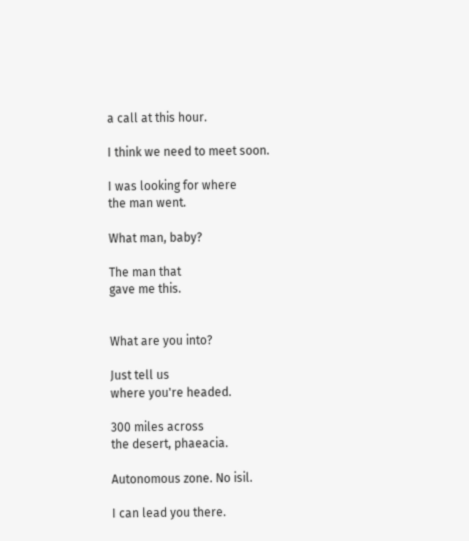a call at this hour.

I think we need to meet soon.

I was looking for where
the man went.

What man, baby?

The man that
gave me this.


What are you into?

Just tell us
where you're headed.

300 miles across
the desert, phaeacia.

Autonomous zone. No isil.

I can lead you there.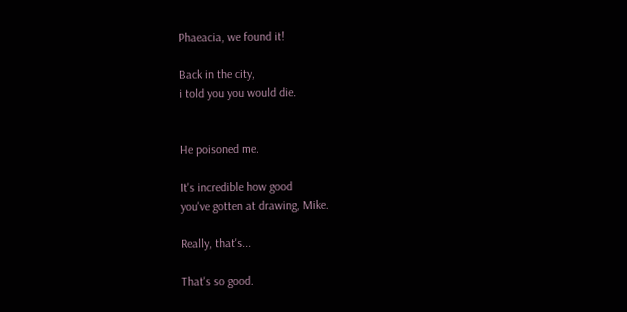Phaeacia, we found it!

Back in the city,
i told you you would die.


He poisoned me.

It's incredible how good
you've gotten at drawing, Mike.

Really, that's...

That's so good.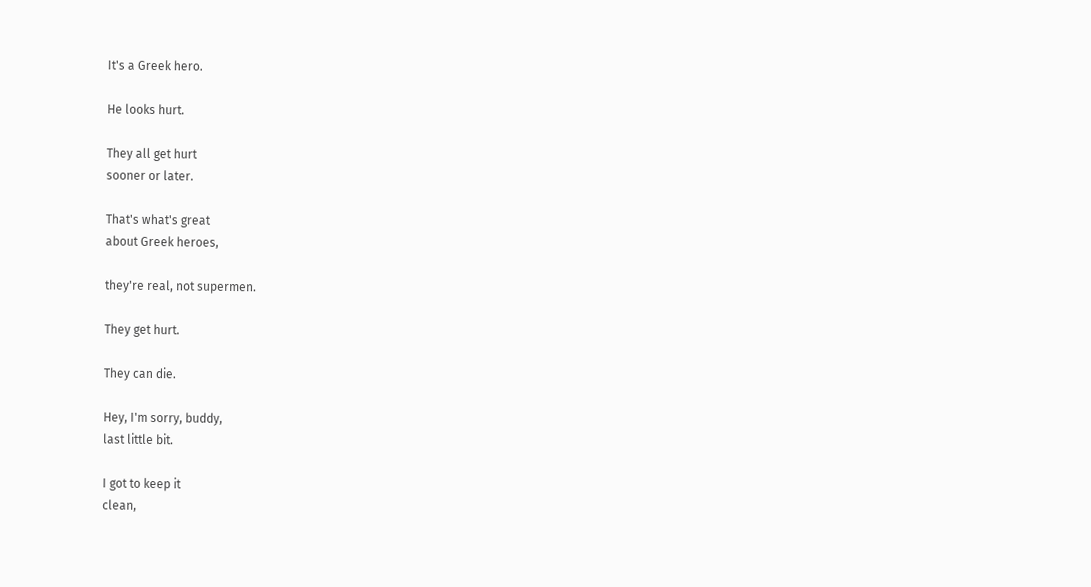It's a Greek hero.

He looks hurt.

They all get hurt
sooner or later.

That's what's great
about Greek heroes,

they're real, not supermen.

They get hurt.

They can die.

Hey, I'm sorry, buddy,
last little bit.

I got to keep it
clean,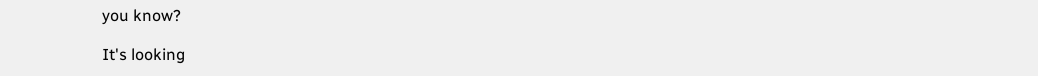you know?

It's looking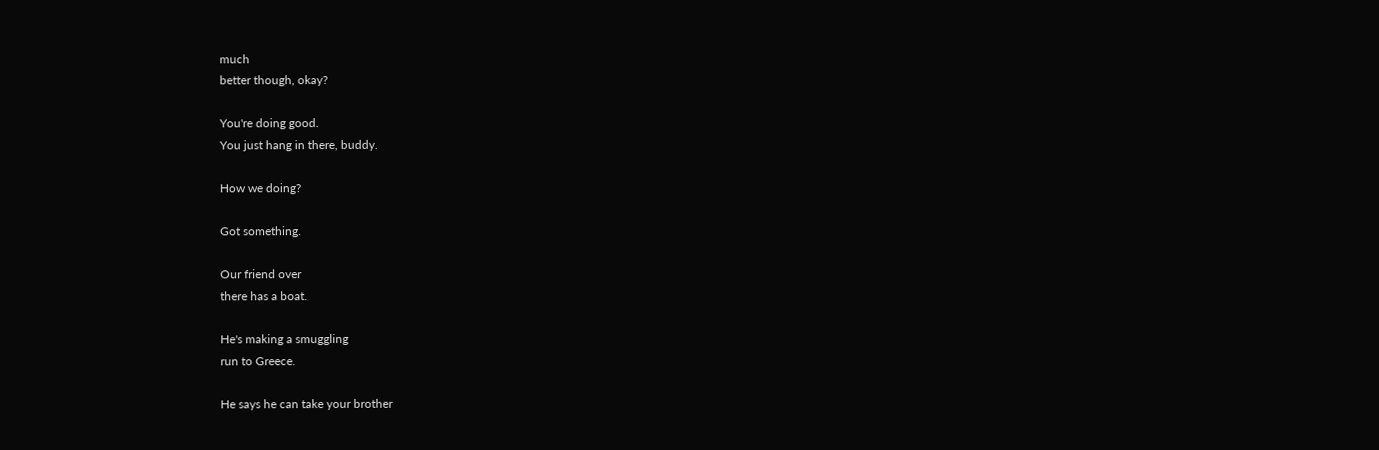much
better though, okay?

You're doing good.
You just hang in there, buddy.

How we doing?

Got something.

Our friend over
there has a boat.

He's making a smuggling
run to Greece.

He says he can take your brother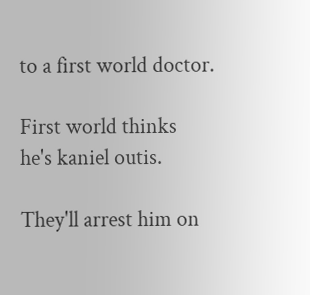to a first world doctor.

First world thinks
he's kaniel outis.

They'll arrest him on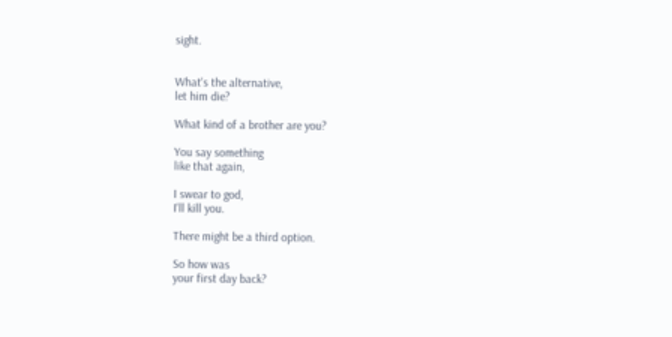sight.


What's the alternative,
let him die?

What kind of a brother are you?

You say something
like that again,

I swear to god,
I'll kill you.

There might be a third option.

So how was
your first day back?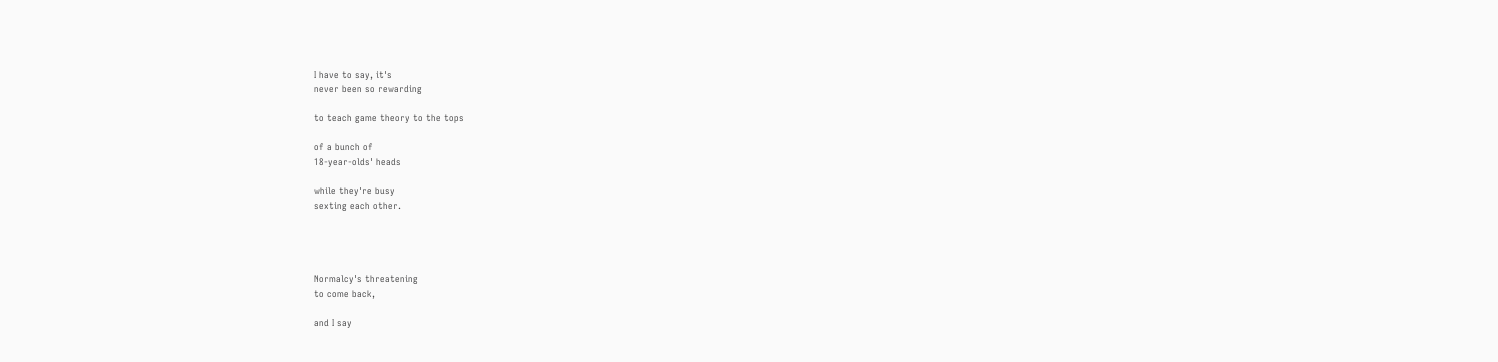I have to say, it's
never been so rewarding

to teach game theory to the tops

of a bunch of
18-year-olds' heads

while they're busy
sexting each other.




Normalcy's threatening
to come back,

and I say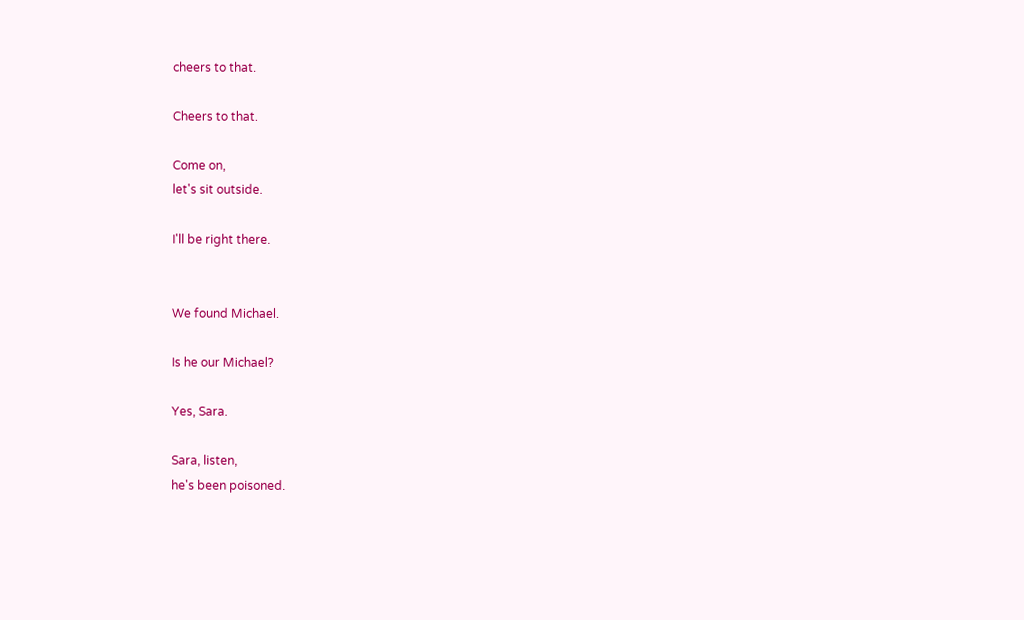cheers to that.

Cheers to that.

Come on,
let's sit outside.

I'll be right there.


We found Michael.

Is he our Michael?

Yes, Sara.

Sara, listen,
he's been poisoned.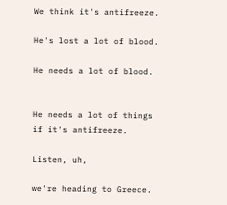We think it's antifreeze.

He's lost a lot of blood.

He needs a lot of blood.


He needs a lot of things
if it's antifreeze.

Listen, uh,

we're heading to Greece.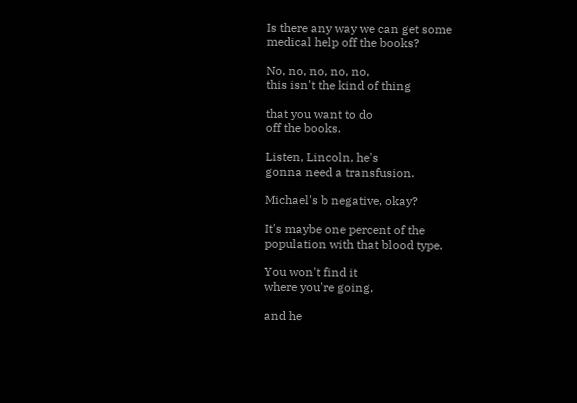Is there any way we can get some
medical help off the books?

No, no, no, no, no,
this isn't the kind of thing

that you want to do
off the books.

Listen, Lincoln, he's
gonna need a transfusion.

Michael's b negative, okay?

It's maybe one percent of the
population with that blood type.

You won't find it
where you're going,

and he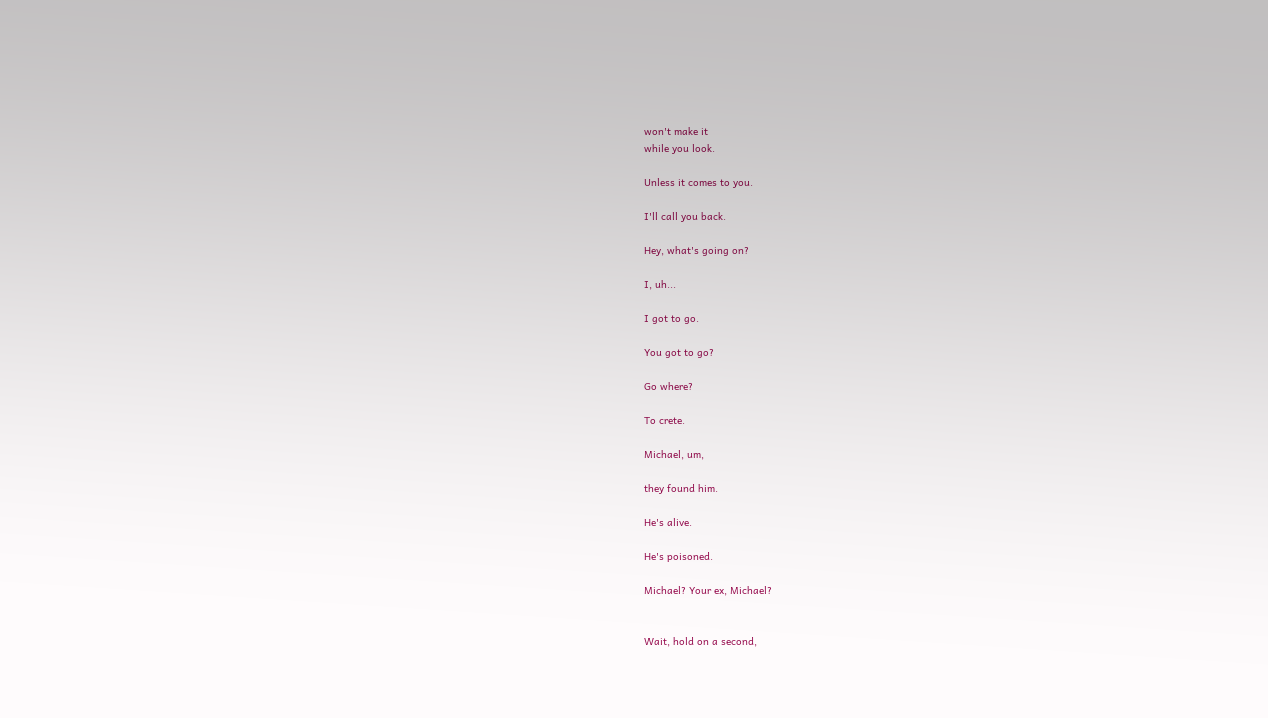won't make it
while you look.

Unless it comes to you.

I'll call you back.

Hey, what's going on?

I, uh...

I got to go.

You got to go?

Go where?

To crete.

Michael, um,

they found him.

He's alive.

He's poisoned.

Michael? Your ex, Michael?


Wait, hold on a second,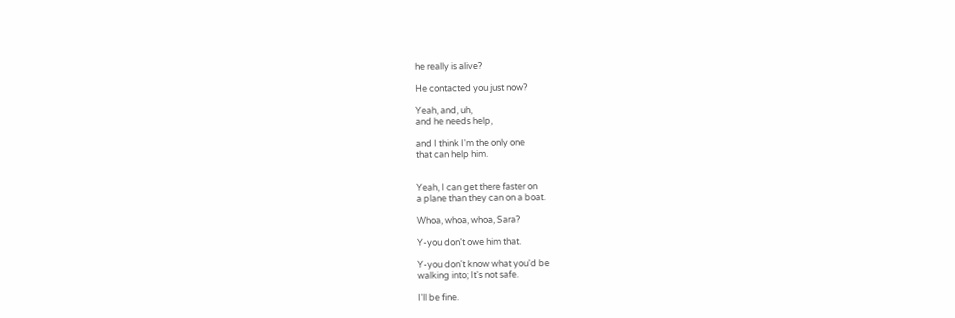he really is alive?

He contacted you just now?

Yeah, and, uh,
and he needs help,

and I think I'm the only one
that can help him.


Yeah, I can get there faster on
a plane than they can on a boat.

Whoa, whoa, whoa, Sara?

Y-you don't owe him that.

Y-you don't know what you'd be
walking into; It's not safe.

I'll be fine.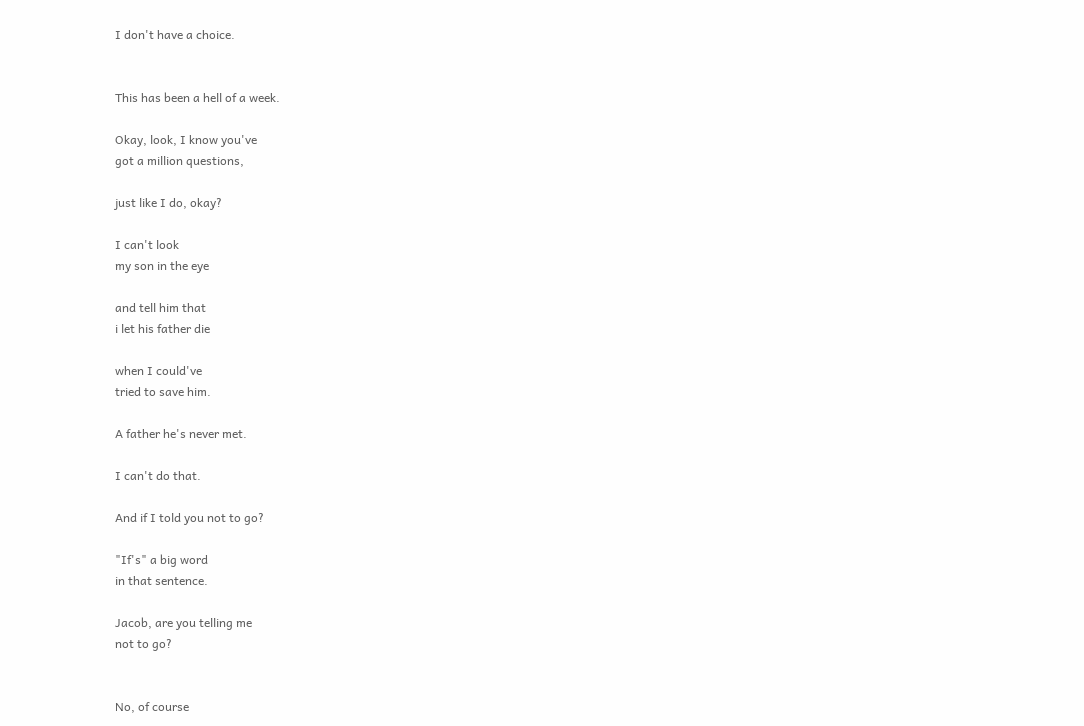I don't have a choice.


This has been a hell of a week.

Okay, look, I know you've
got a million questions,

just like I do, okay?

I can't look
my son in the eye

and tell him that
i let his father die

when I could've
tried to save him.

A father he's never met.

I can't do that.

And if I told you not to go?

"If's" a big word
in that sentence.

Jacob, are you telling me
not to go?


No, of course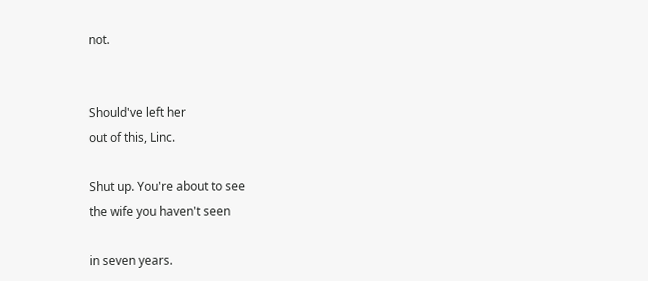not.


Should've left her
out of this, Linc.

Shut up. You're about to see
the wife you haven't seen

in seven years.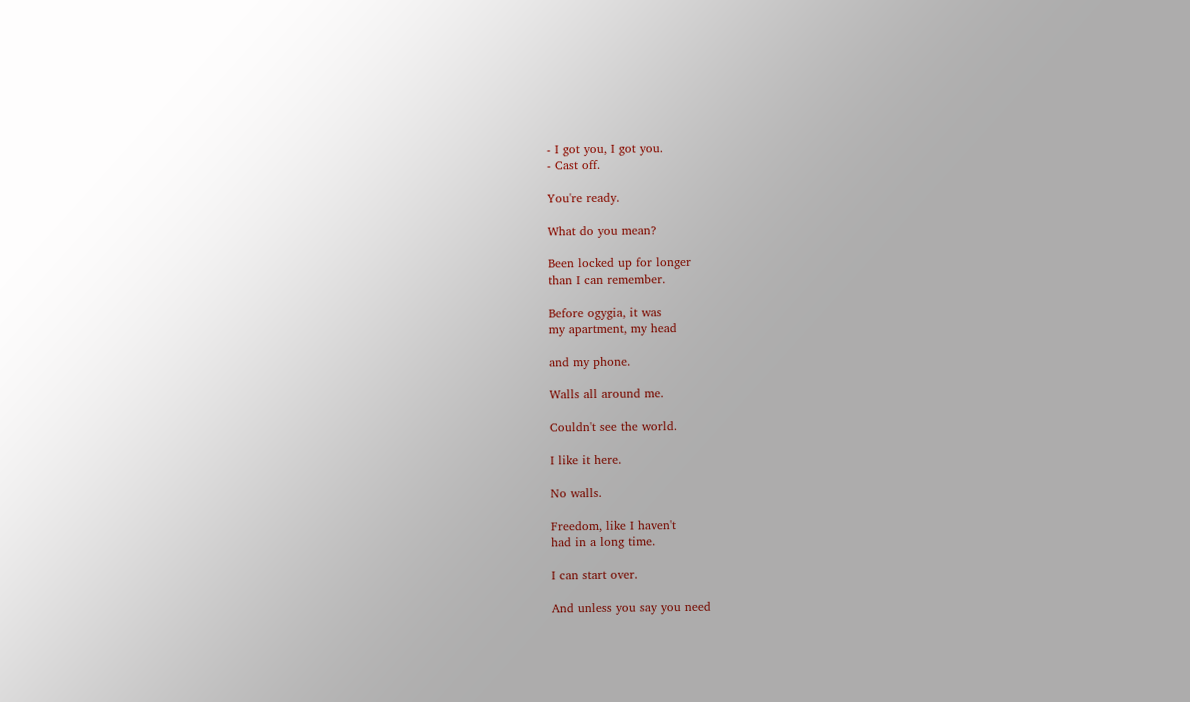- I got you, I got you.
- Cast off.

You're ready.

What do you mean?

Been locked up for longer
than I can remember.

Before ogygia, it was
my apartment, my head

and my phone.

Walls all around me.

Couldn't see the world.

I like it here.

No walls.

Freedom, like I haven't
had in a long time.

I can start over.

And unless you say you need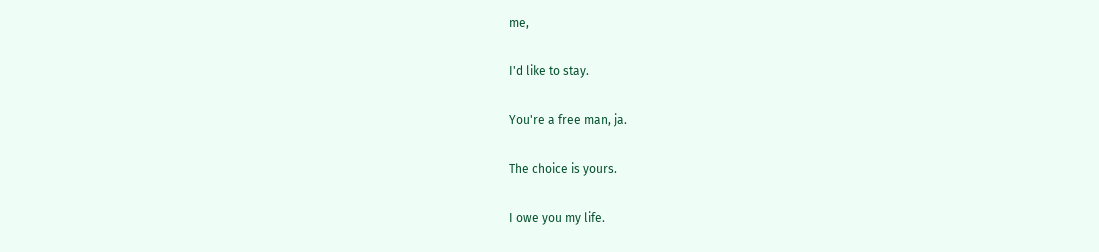me,

I'd like to stay.

You're a free man, ja.

The choice is yours.

I owe you my life.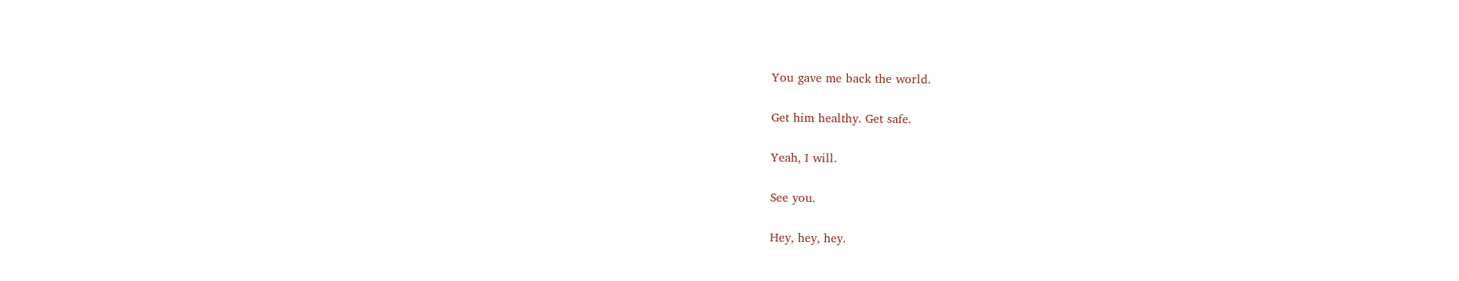You gave me back the world.

Get him healthy. Get safe.

Yeah, I will.

See you.

Hey, hey, hey.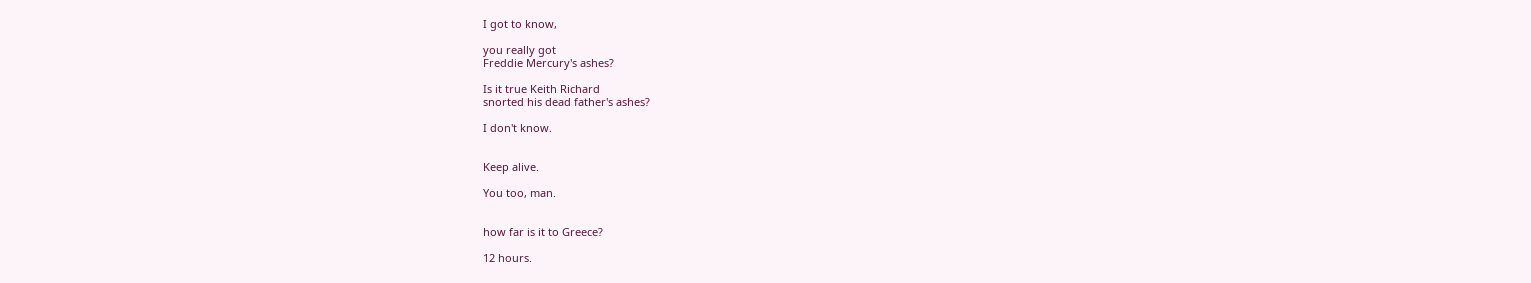I got to know,

you really got
Freddie Mercury's ashes?

Is it true Keith Richard
snorted his dead father's ashes?

I don't know.


Keep alive.

You too, man.


how far is it to Greece?

12 hours.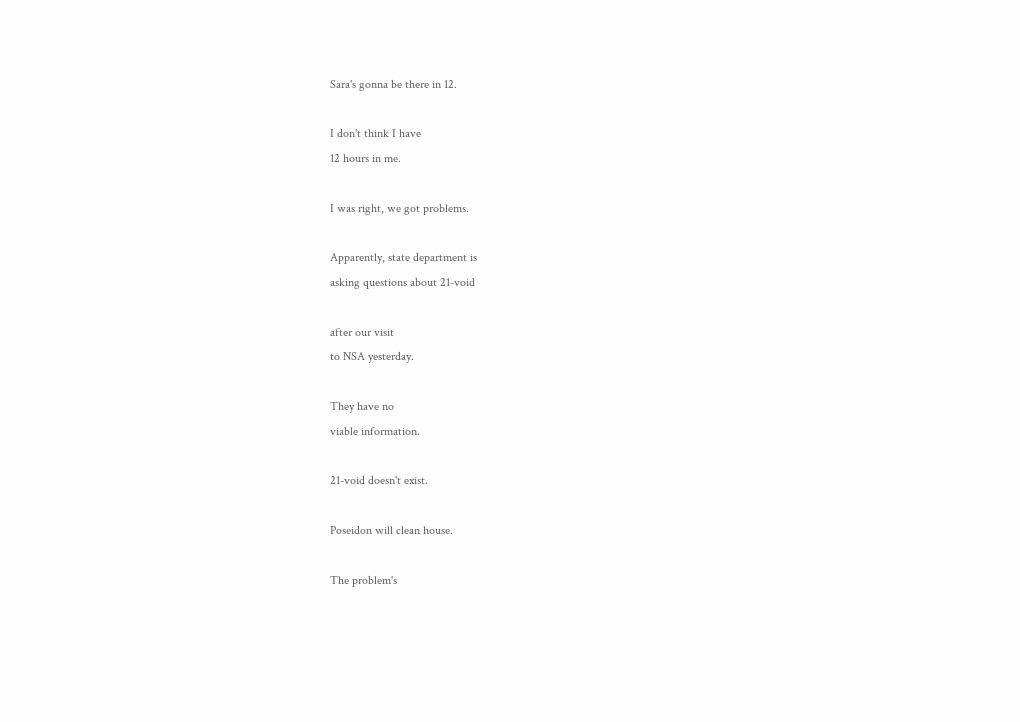Sara's gonna be there in 12.

I don't think I have
12 hours in me.

I was right, we got problems.

Apparently, state department is
asking questions about 21-void

after our visit
to NSA yesterday.

They have no
viable information.

21-void doesn't exist.

Poseidon will clean house.

The problem's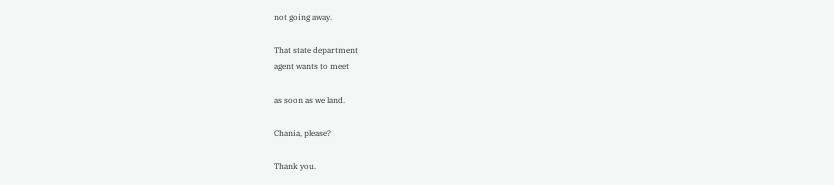not going away.

That state department
agent wants to meet

as soon as we land.

Chania, please?

Thank you.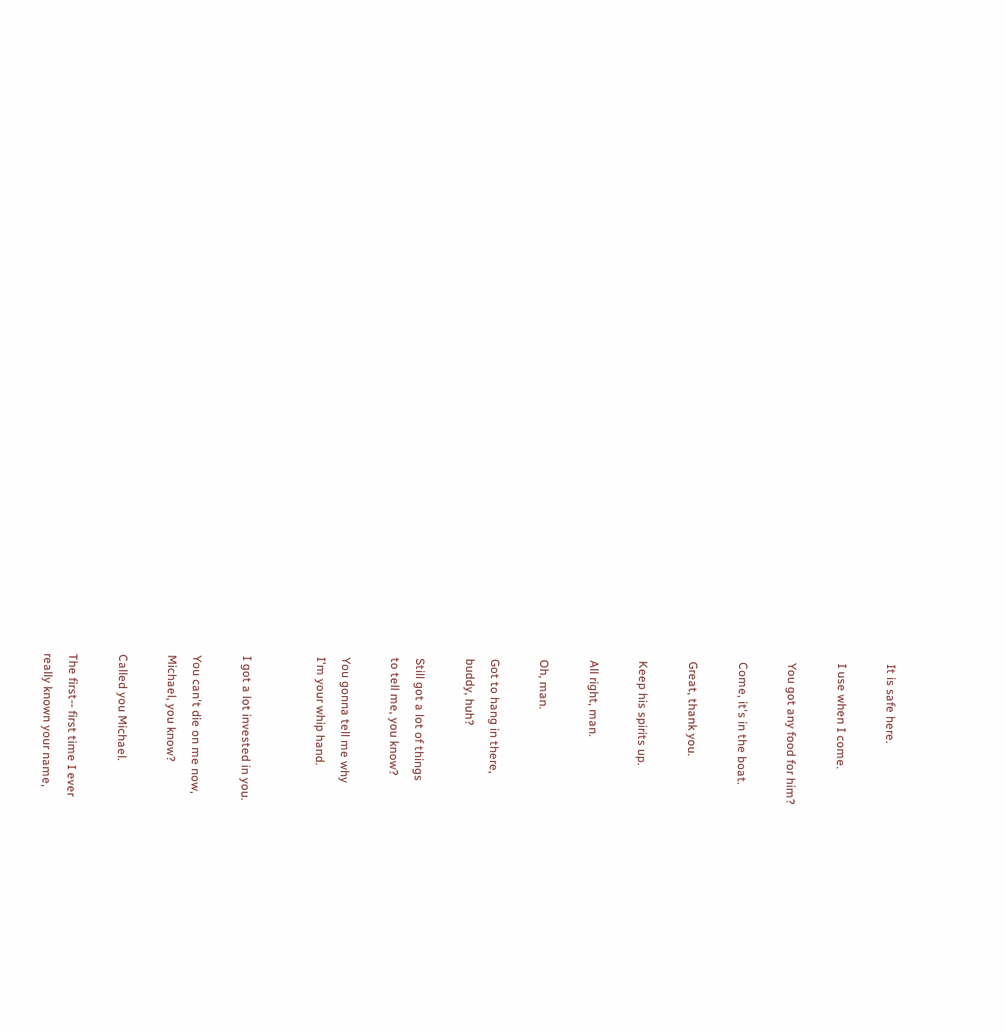It is safe here.

I use when I come.

You got any food for him?

Come, it's in the boat.

Great, thank you.

Keep his spirits up.

All right, man.

Oh, man.

Got to hang in there,
buddy, huh?

Still got a lot of things
to tell me, you know?

You gonna tell me why
I'm your whip hand.


I got a lot invested in you.

You can't die on me now,
Michael, you know?

Called you Michael.

The first-- first time I ever
really known your name,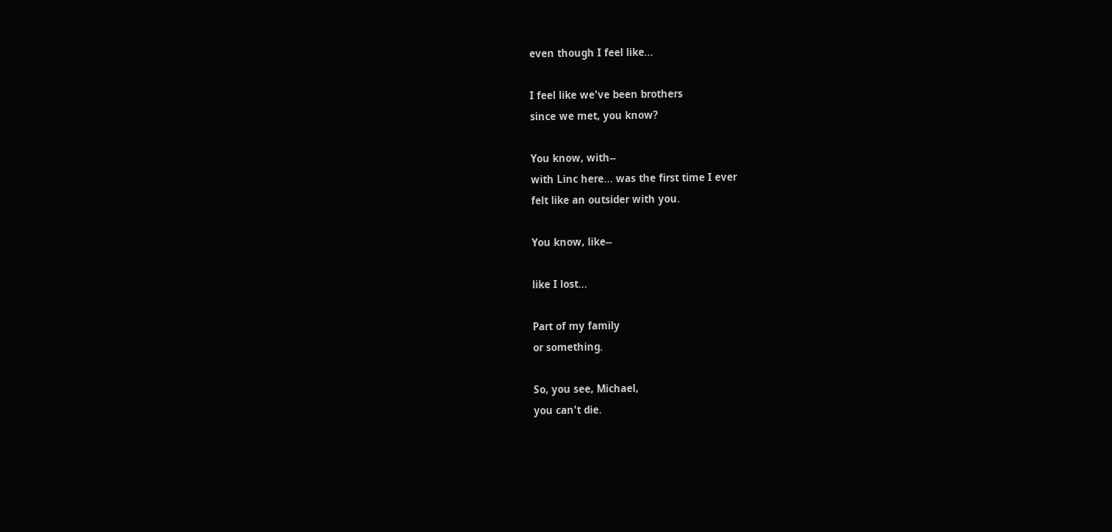even though I feel like...

I feel like we've been brothers
since we met, you know?

You know, with--
with Linc here... was the first time I ever
felt like an outsider with you.

You know, like--

like I lost...

Part of my family
or something.

So, you see, Michael,
you can't die.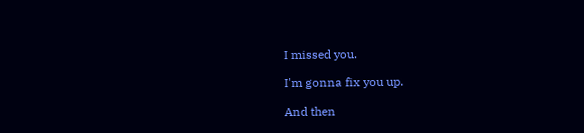I missed you.

I'm gonna fix you up.

And then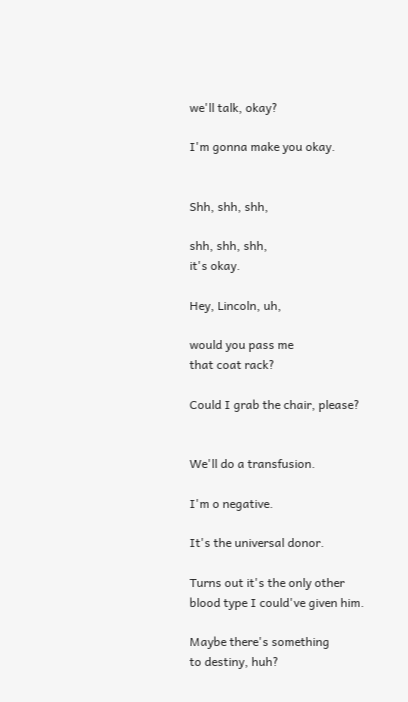we'll talk, okay?

I'm gonna make you okay.


Shh, shh, shh,

shh, shh, shh,
it's okay.

Hey, Lincoln, uh,

would you pass me
that coat rack?

Could I grab the chair, please?


We'll do a transfusion.

I'm o negative.

It's the universal donor.

Turns out it's the only other
blood type I could've given him.

Maybe there's something
to destiny, huh?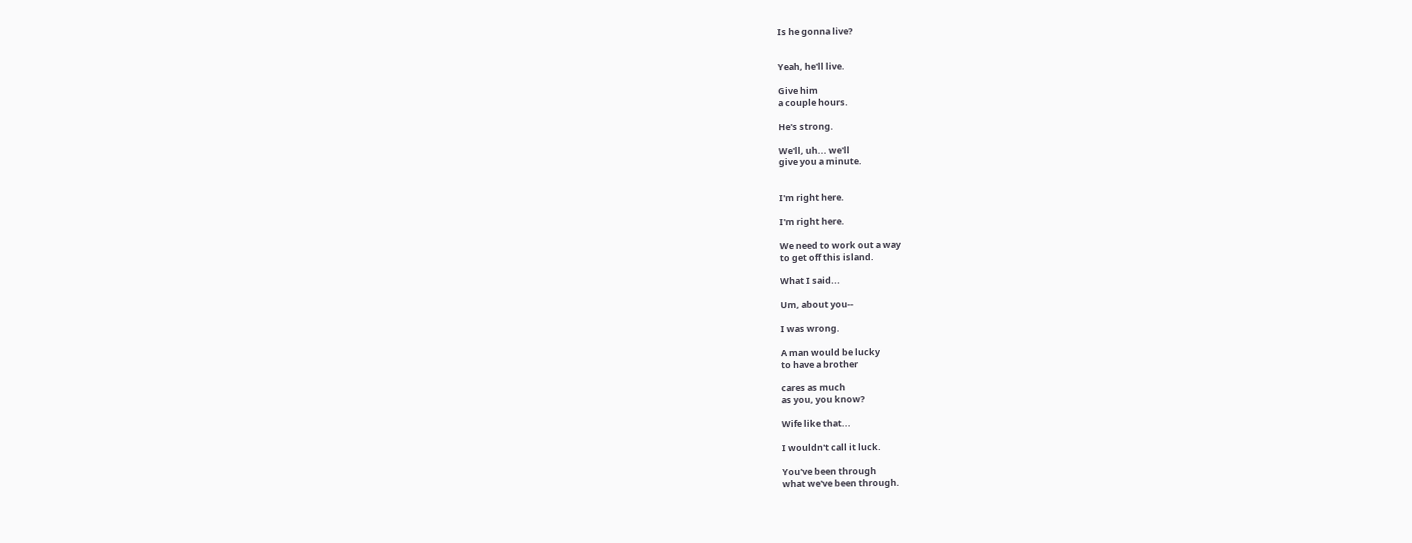Is he gonna live?


Yeah, he'll live.

Give him
a couple hours.

He's strong.

We'll, uh... we'll
give you a minute.


I'm right here.

I'm right here.

We need to work out a way
to get off this island.

What I said...

Um, about you--

I was wrong.

A man would be lucky
to have a brother

cares as much
as you, you know?

Wife like that...

I wouldn't call it luck.

You've been through
what we've been through.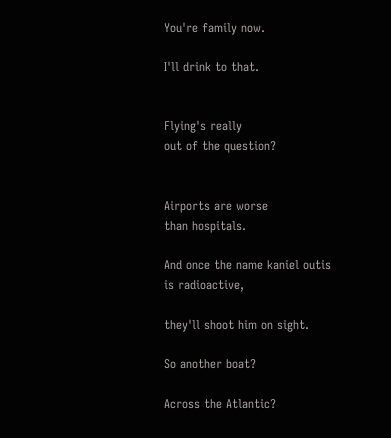You're family now.

I'll drink to that.


Flying's really
out of the question?


Airports are worse
than hospitals.

And once the name kaniel outis
is radioactive,

they'll shoot him on sight.

So another boat?

Across the Atlantic?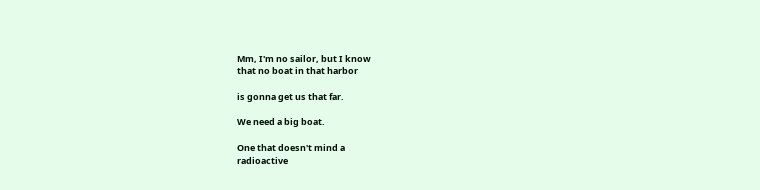Mm, I'm no sailor, but I know
that no boat in that harbor

is gonna get us that far.

We need a big boat.

One that doesn't mind a
radioactive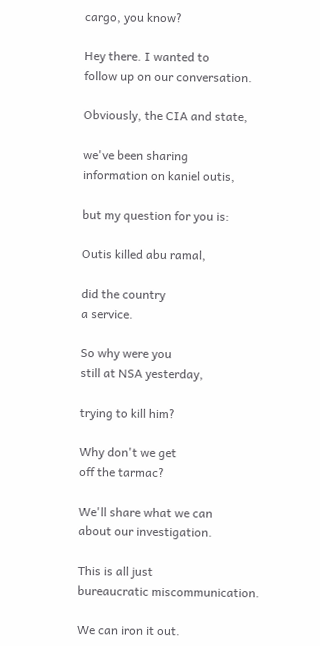cargo, you know?

Hey there. I wanted to
follow up on our conversation.

Obviously, the CIA and state,

we've been sharing
information on kaniel outis,

but my question for you is:

Outis killed abu ramal,

did the country
a service.

So why were you
still at NSA yesterday,

trying to kill him?

Why don't we get
off the tarmac?

We'll share what we can
about our investigation.

This is all just
bureaucratic miscommunication.

We can iron it out.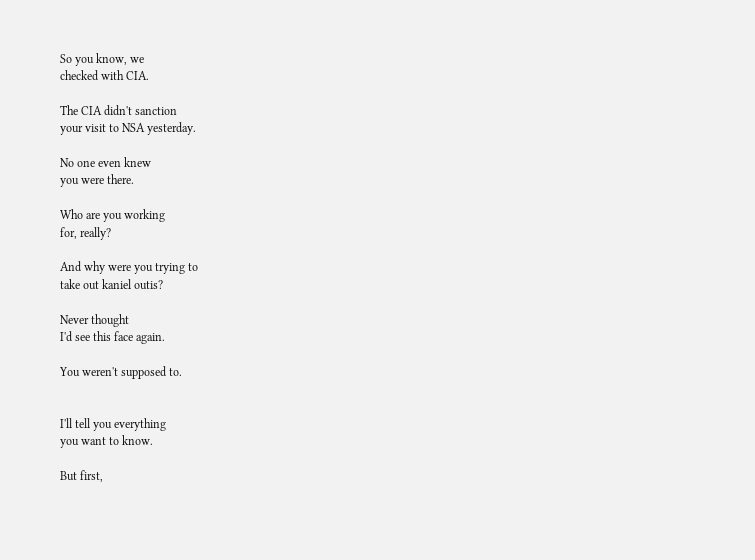So you know, we
checked with CIA.

The CIA didn't sanction
your visit to NSA yesterday.

No one even knew
you were there.

Who are you working
for, really?

And why were you trying to
take out kaniel outis?

Never thought
I'd see this face again.

You weren't supposed to.


I'll tell you everything
you want to know.

But first,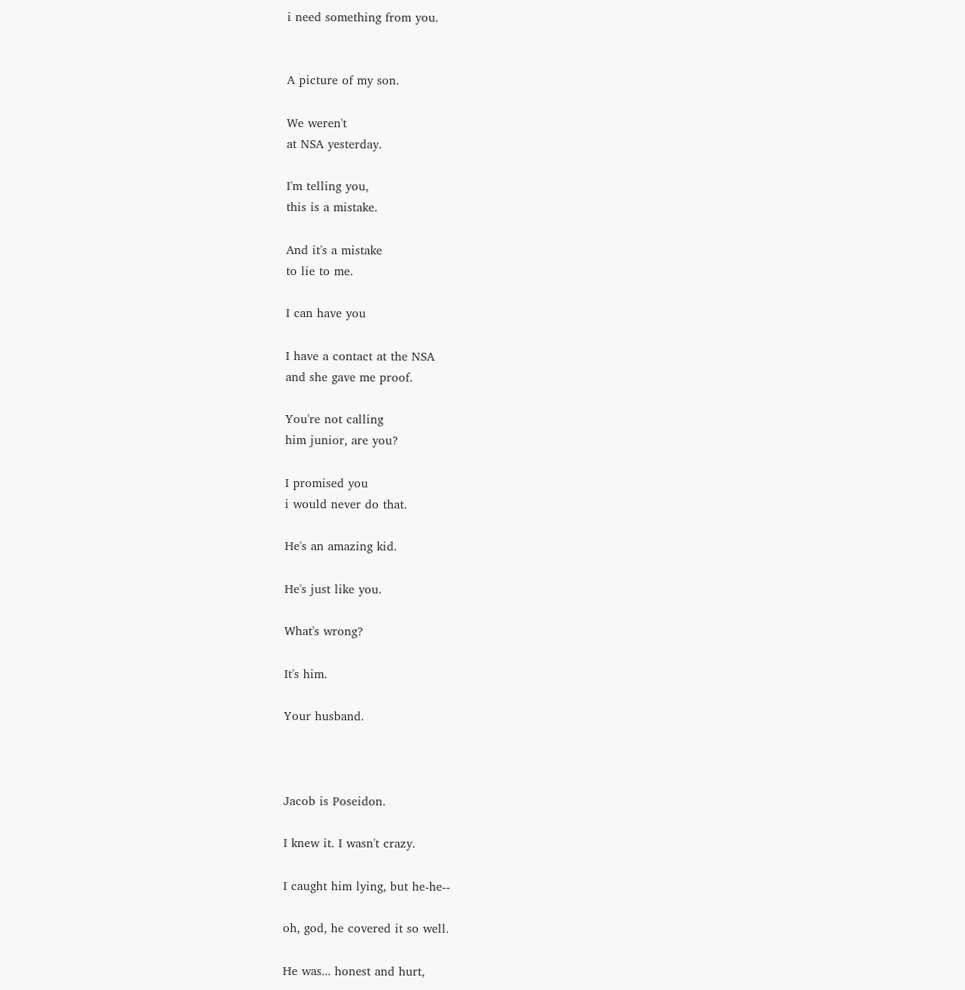i need something from you.


A picture of my son.

We weren't
at NSA yesterday.

I'm telling you,
this is a mistake.

And it's a mistake
to lie to me.

I can have you

I have a contact at the NSA
and she gave me proof.

You're not calling
him junior, are you?

I promised you
i would never do that.

He's an amazing kid.

He's just like you.

What's wrong?

It's him.

Your husband.



Jacob is Poseidon.

I knew it. I wasn't crazy.

I caught him lying, but he-he--

oh, god, he covered it so well.

He was... honest and hurt,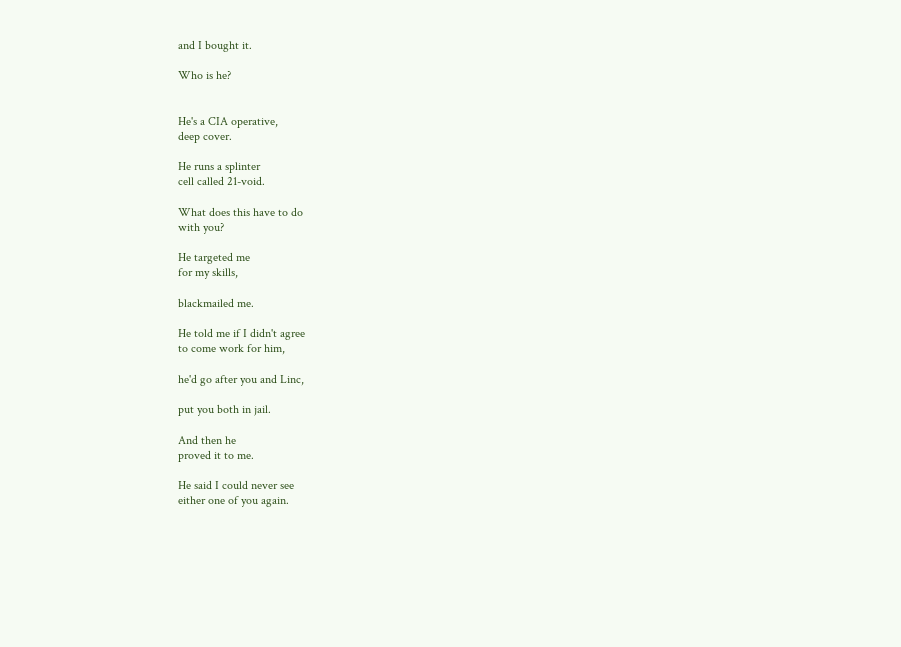and I bought it.

Who is he?


He's a CIA operative,
deep cover.

He runs a splinter
cell called 21-void.

What does this have to do
with you?

He targeted me
for my skills,

blackmailed me.

He told me if I didn't agree
to come work for him,

he'd go after you and Linc,

put you both in jail.

And then he
proved it to me.

He said I could never see
either one of you again.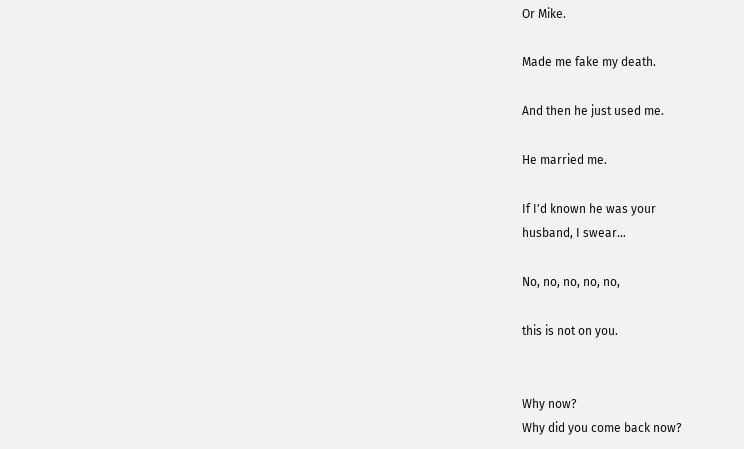Or Mike.

Made me fake my death.

And then he just used me.

He married me.

If I'd known he was your
husband, I swear...

No, no, no, no, no,

this is not on you.


Why now?
Why did you come back now?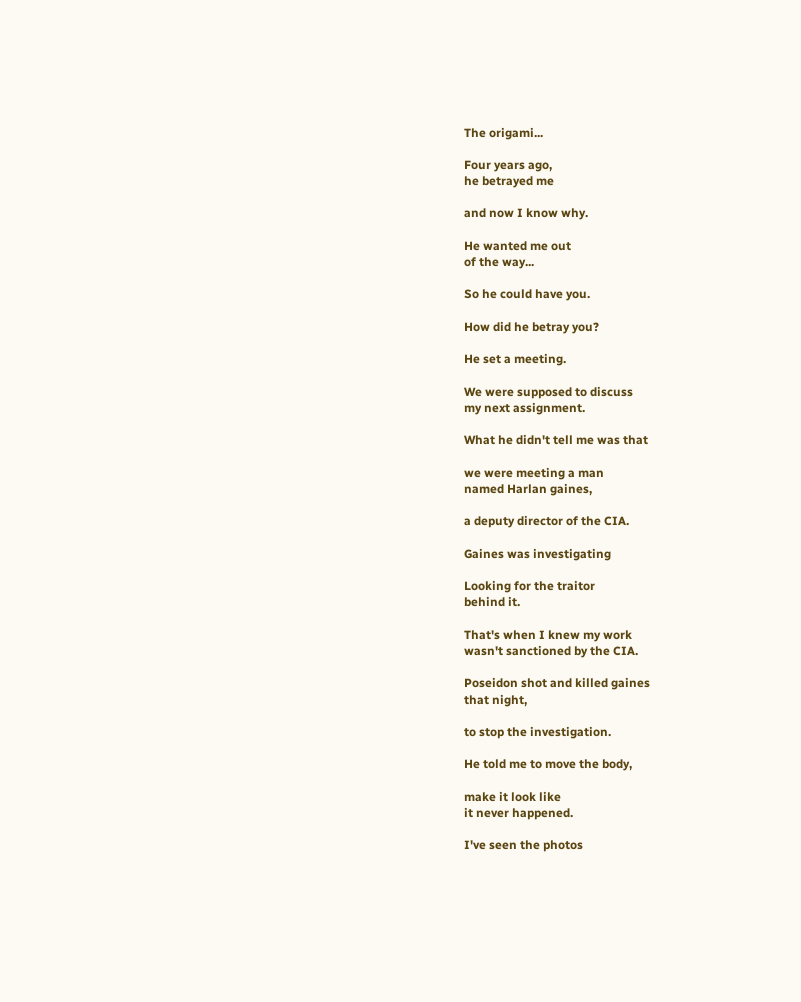The origami...

Four years ago,
he betrayed me

and now I know why.

He wanted me out
of the way...

So he could have you.

How did he betray you?

He set a meeting.

We were supposed to discuss
my next assignment.

What he didn't tell me was that

we were meeting a man
named Harlan gaines,

a deputy director of the CIA.

Gaines was investigating

Looking for the traitor
behind it.

That's when I knew my work
wasn't sanctioned by the CIA.

Poseidon shot and killed gaines
that night,

to stop the investigation.

He told me to move the body,

make it look like
it never happened.

I've seen the photos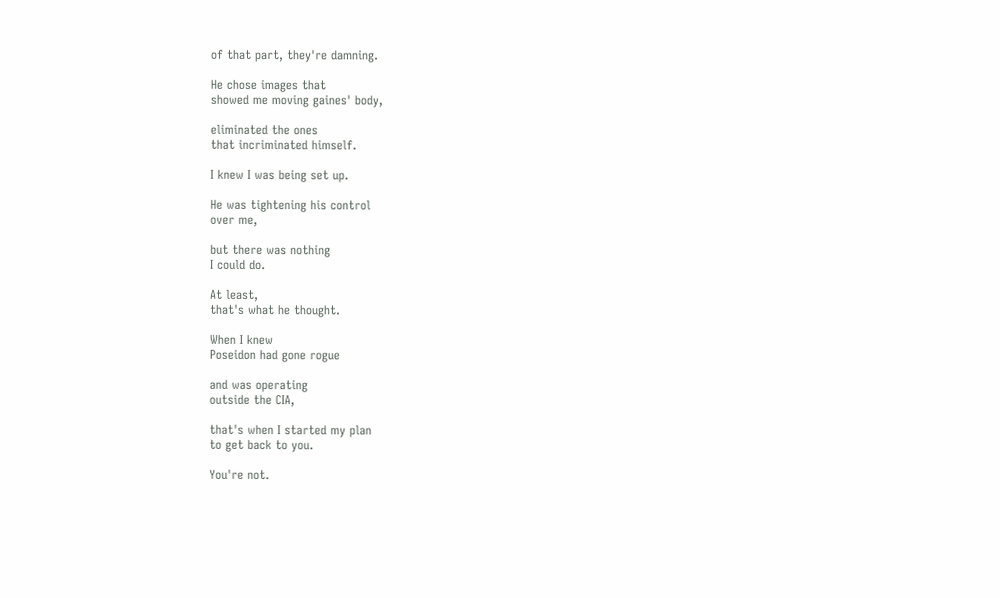of that part, they're damning.

He chose images that
showed me moving gaines' body,

eliminated the ones
that incriminated himself.

I knew I was being set up.

He was tightening his control
over me,

but there was nothing
I could do.

At least,
that's what he thought.

When I knew
Poseidon had gone rogue

and was operating
outside the CIA,

that's when I started my plan
to get back to you.

You're not.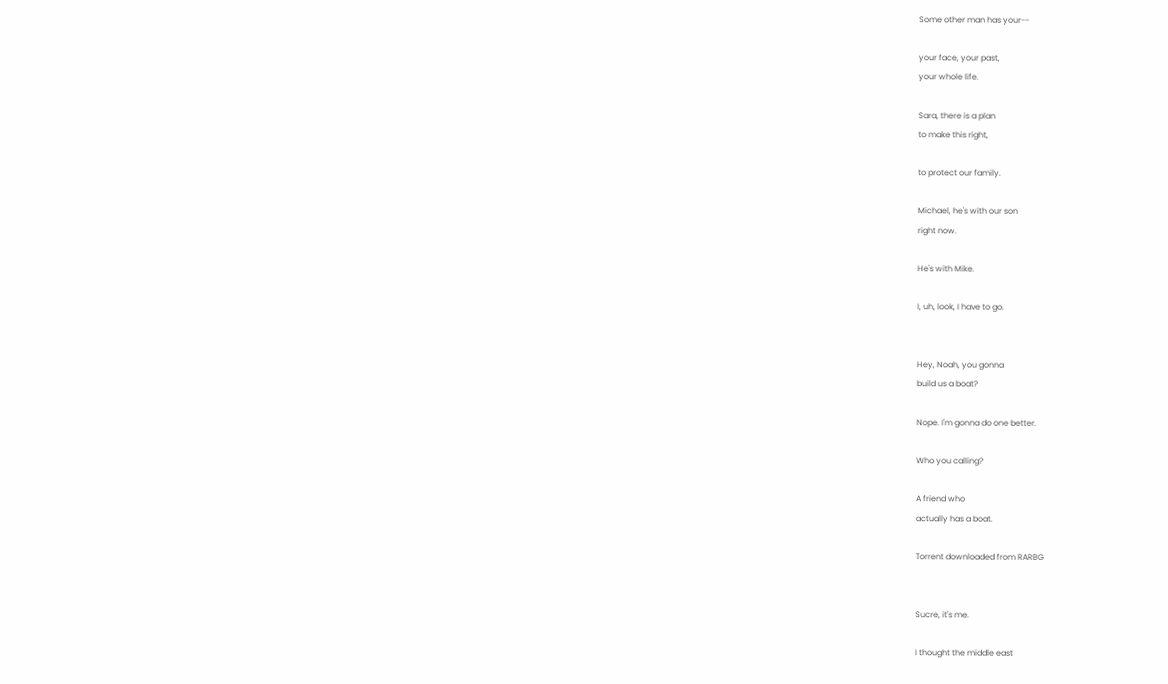Some other man has your--

your face, your past,
your whole life.

Sara, there is a plan
to make this right,

to protect our family.

Michael, he's with our son
right now.

He's with Mike.

I, uh, look, I have to go.


Hey, Noah, you gonna
build us a boat?

Nope. I'm gonna do one better.

Who you calling?

A friend who
actually has a boat.

Torrent downloaded from RARBG


Sucre, it's me.

I thought the middle east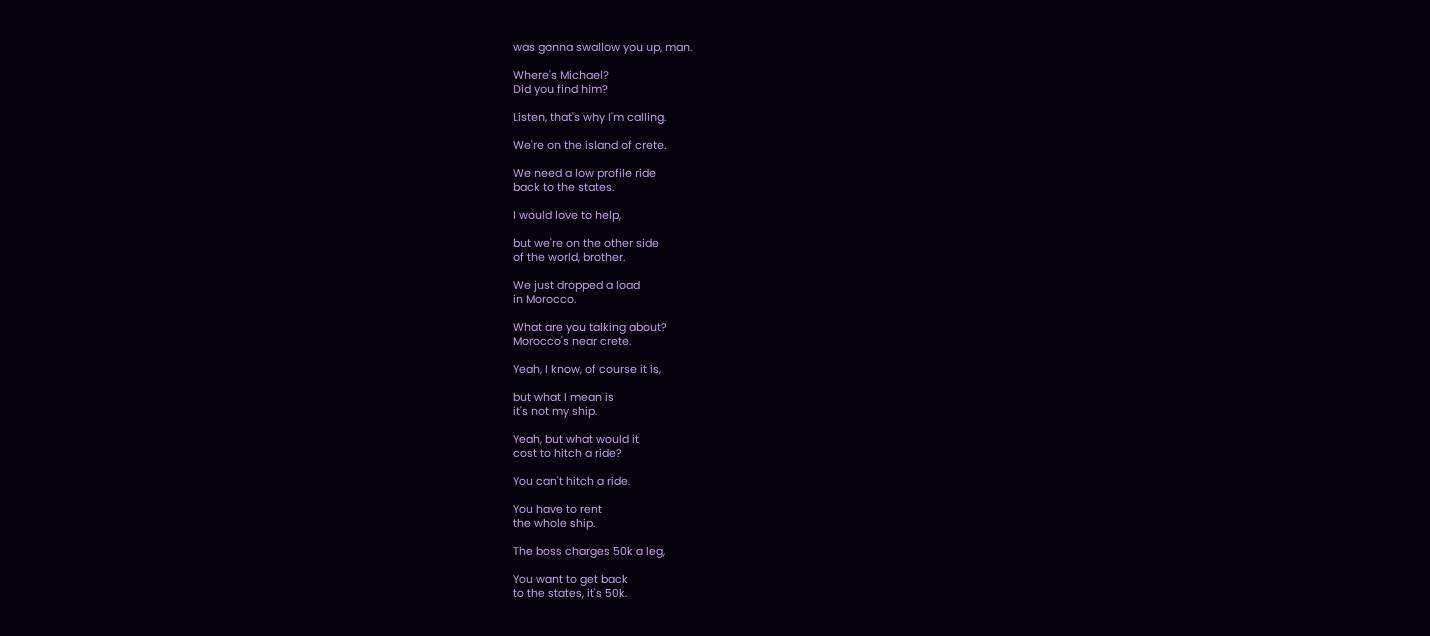was gonna swallow you up, man.

Where's Michael?
Did you find him?

Listen, that's why I'm calling.

We're on the island of crete.

We need a low profile ride
back to the states.

I would love to help,

but we're on the other side
of the world, brother.

We just dropped a load
in Morocco.

What are you talking about?
Morocco's near crete.

Yeah, I know, of course it is,

but what I mean is
it's not my ship.

Yeah, but what would it
cost to hitch a ride?

You can't hitch a ride.

You have to rent
the whole ship.

The boss charges 50k a leg,

You want to get back
to the states, it's 50k.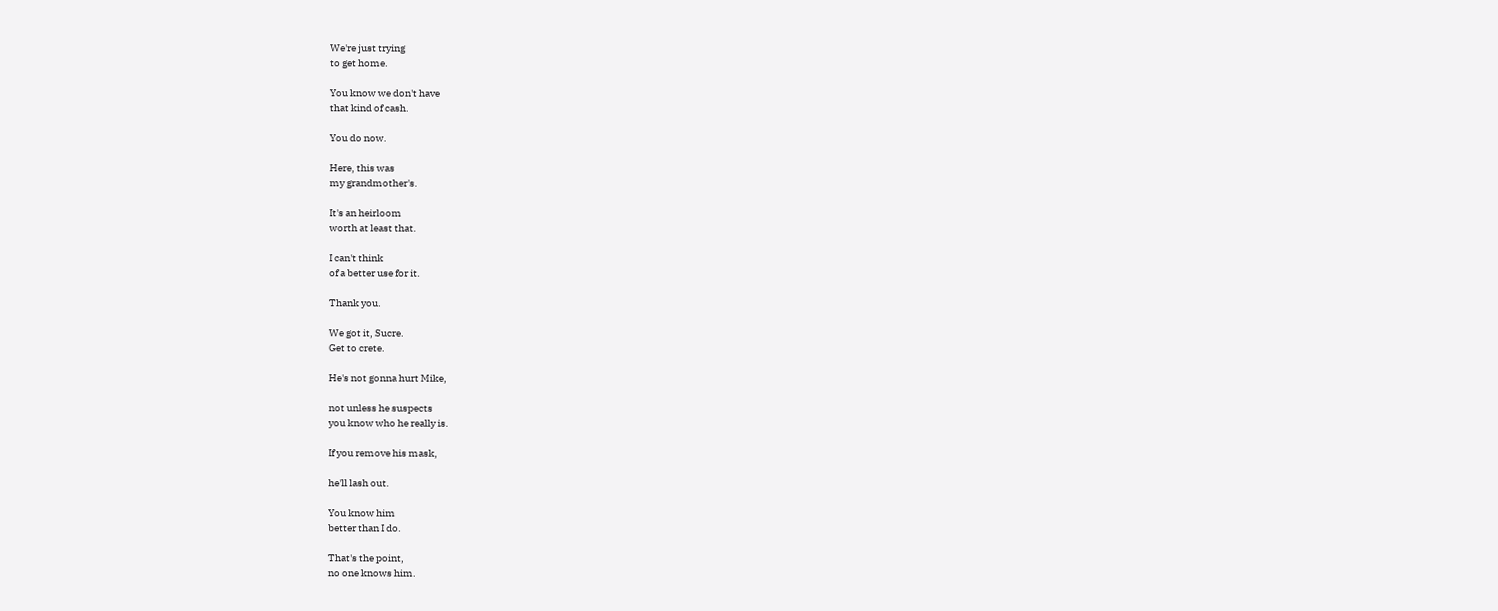We're just trying
to get home.

You know we don't have
that kind of cash.

You do now.

Here, this was
my grandmother's.

It's an heirloom
worth at least that.

I can't think
of a better use for it.

Thank you.

We got it, Sucre.
Get to crete.

He's not gonna hurt Mike,

not unless he suspects
you know who he really is.

If you remove his mask,

he'll lash out.

You know him
better than I do.

That's the point,
no one knows him.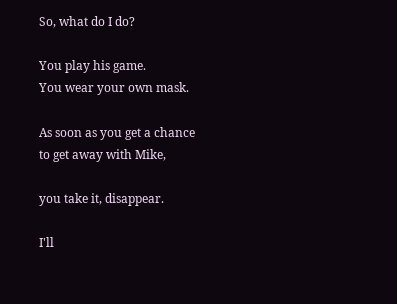So, what do I do?

You play his game.
You wear your own mask.

As soon as you get a chance
to get away with Mike,

you take it, disappear.

I'll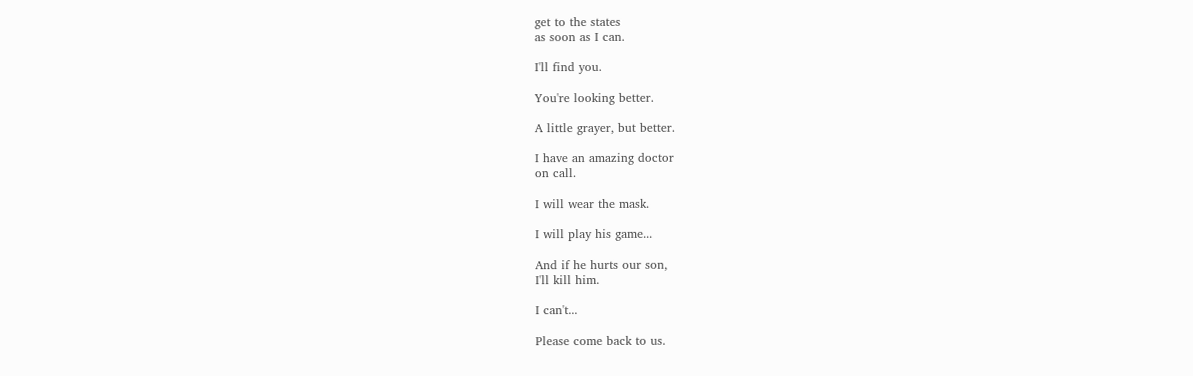get to the states
as soon as I can.

I'll find you.

You're looking better.

A little grayer, but better.

I have an amazing doctor
on call.

I will wear the mask.

I will play his game...

And if he hurts our son,
I'll kill him.

I can't...

Please come back to us.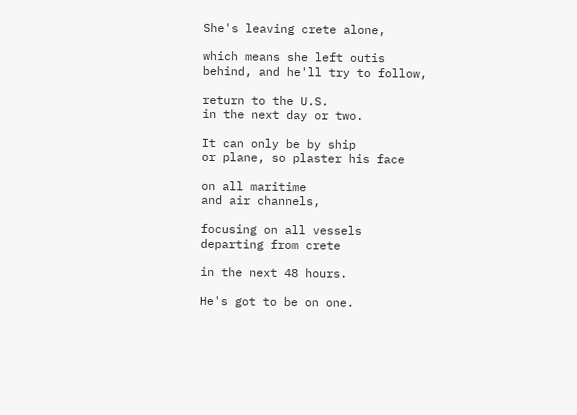She's leaving crete alone,

which means she left outis
behind, and he'll try to follow,

return to the U.S.
in the next day or two.

It can only be by ship
or plane, so plaster his face

on all maritime
and air channels,

focusing on all vessels
departing from crete

in the next 48 hours.

He's got to be on one.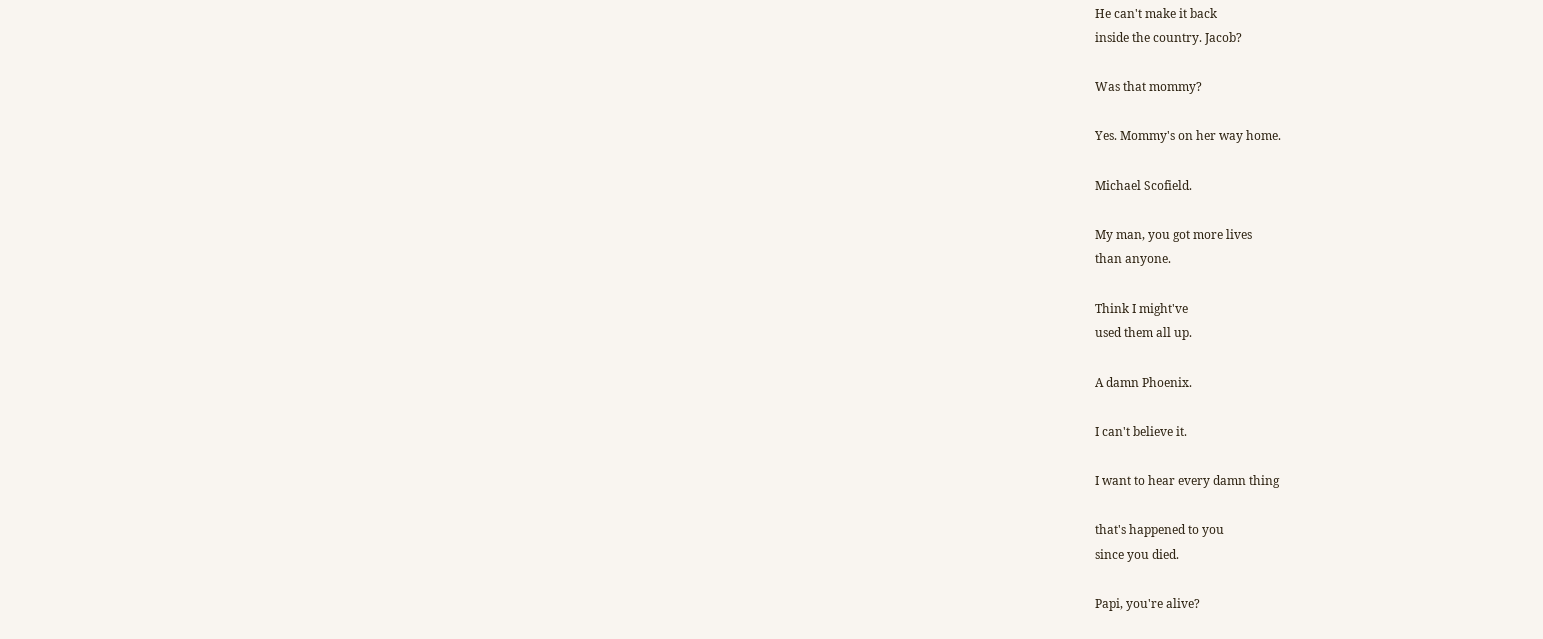He can't make it back
inside the country. Jacob?

Was that mommy?

Yes. Mommy's on her way home.

Michael Scofield.

My man, you got more lives
than anyone.

Think I might've
used them all up.

A damn Phoenix.

I can't believe it.

I want to hear every damn thing

that's happened to you
since you died.

Papi, you're alive?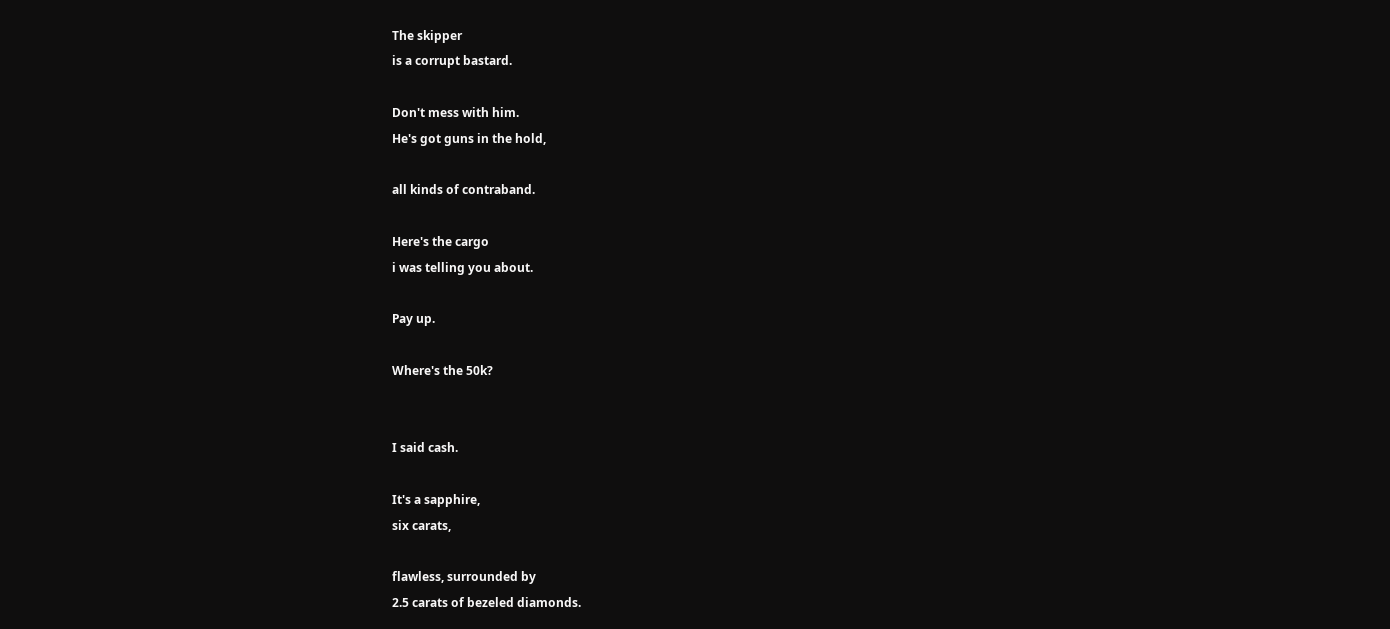The skipper
is a corrupt bastard.

Don't mess with him.
He's got guns in the hold,

all kinds of contraband.

Here's the cargo
i was telling you about.

Pay up.

Where's the 50k?


I said cash.

It's a sapphire,
six carats,

flawless, surrounded by
2.5 carats of bezeled diamonds.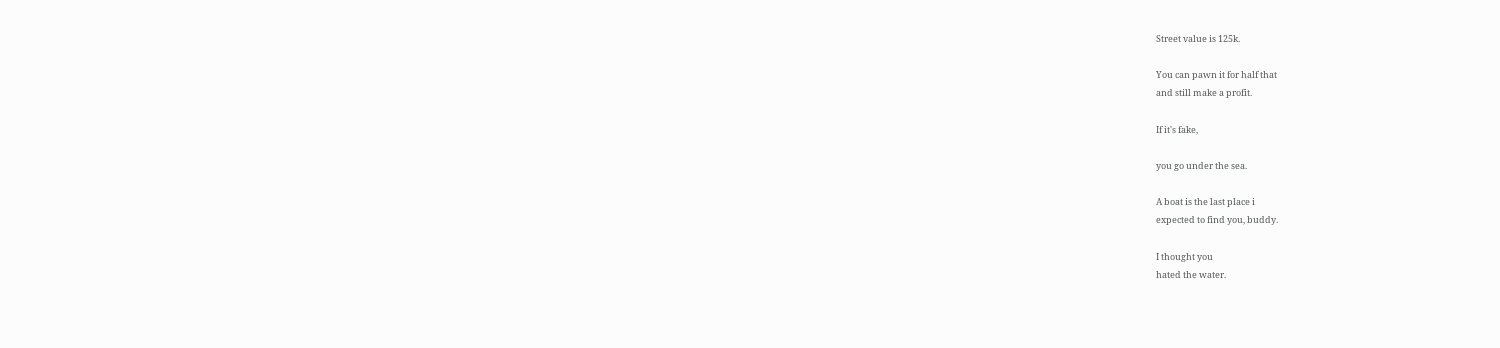Street value is 125k.

You can pawn it for half that
and still make a profit.

If it's fake,

you go under the sea.

A boat is the last place i
expected to find you, buddy.

I thought you
hated the water.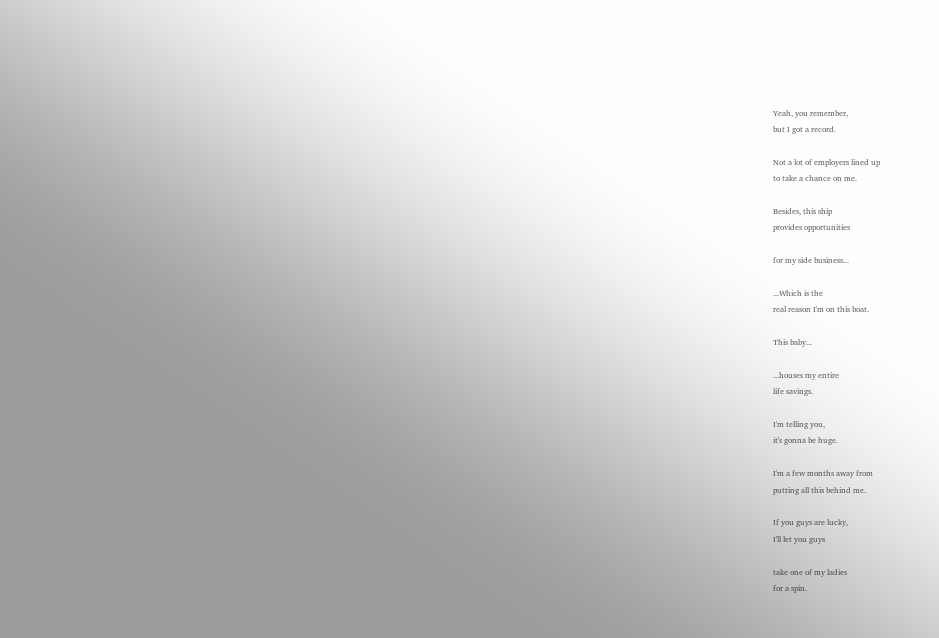Yeah, you remember,
but I got a record.

Not a lot of employers lined up
to take a chance on me.

Besides, this ship
provides opportunities

for my side business...

...Which is the
real reason I'm on this boat.

This baby...

...houses my entire
life savings.

I'm telling you,
it's gonna be huge.

I'm a few months away from
putting all this behind me.

If you guys are lucky,
I'll let you guys

take one of my ladies
for a spin.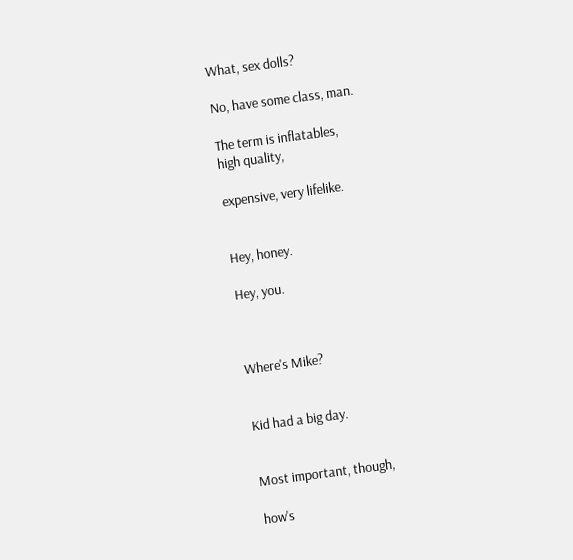What, sex dolls?

No, have some class, man.

The term is inflatables,
high quality,

expensive, very lifelike.


Hey, honey.

Hey, you.



Where's Mike?


Kid had a big day.


Most important, though,

how's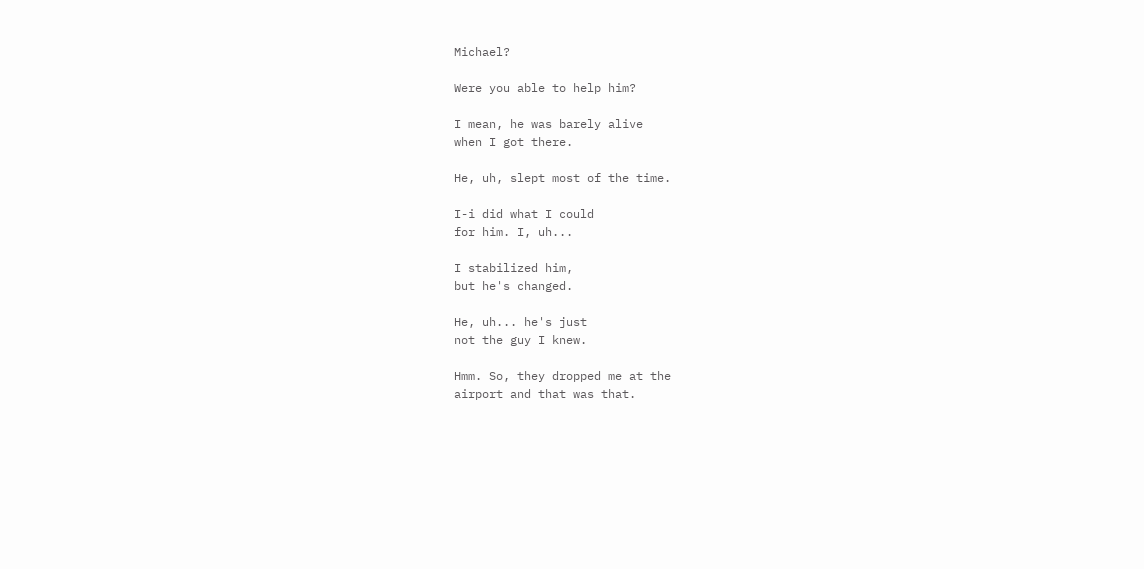Michael?

Were you able to help him?

I mean, he was barely alive
when I got there.

He, uh, slept most of the time.

I-i did what I could
for him. I, uh...

I stabilized him,
but he's changed.

He, uh... he's just
not the guy I knew.

Hmm. So, they dropped me at the
airport and that was that.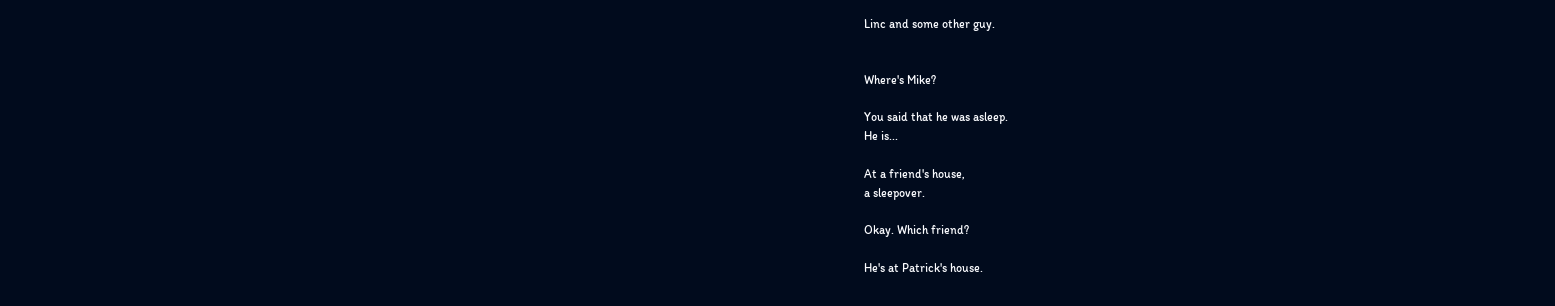Linc and some other guy.


Where's Mike?

You said that he was asleep.
He is...

At a friend's house,
a sleepover.

Okay. Which friend?

He's at Patrick's house.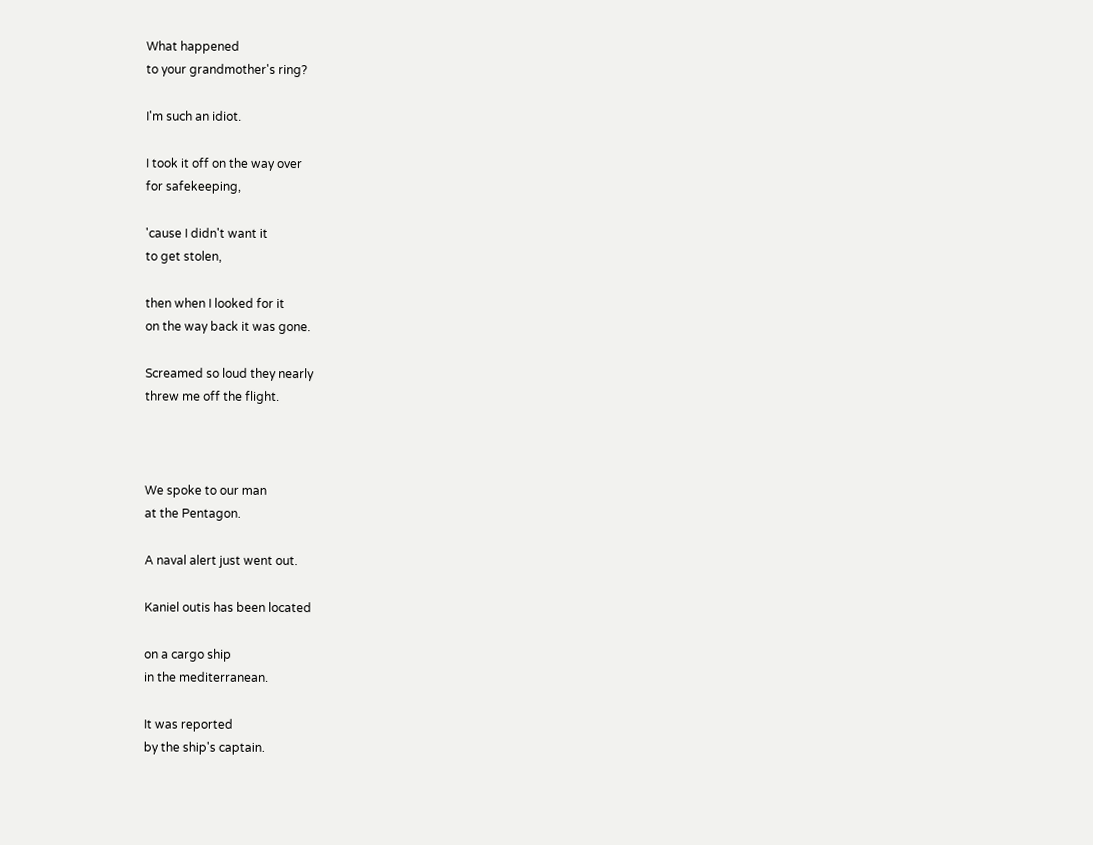What happened
to your grandmother's ring?

I'm such an idiot.

I took it off on the way over
for safekeeping,

'cause I didn't want it
to get stolen,

then when I looked for it
on the way back it was gone.

Screamed so loud they nearly
threw me off the flight.



We spoke to our man
at the Pentagon.

A naval alert just went out.

Kaniel outis has been located

on a cargo ship
in the mediterranean.

It was reported
by the ship's captain.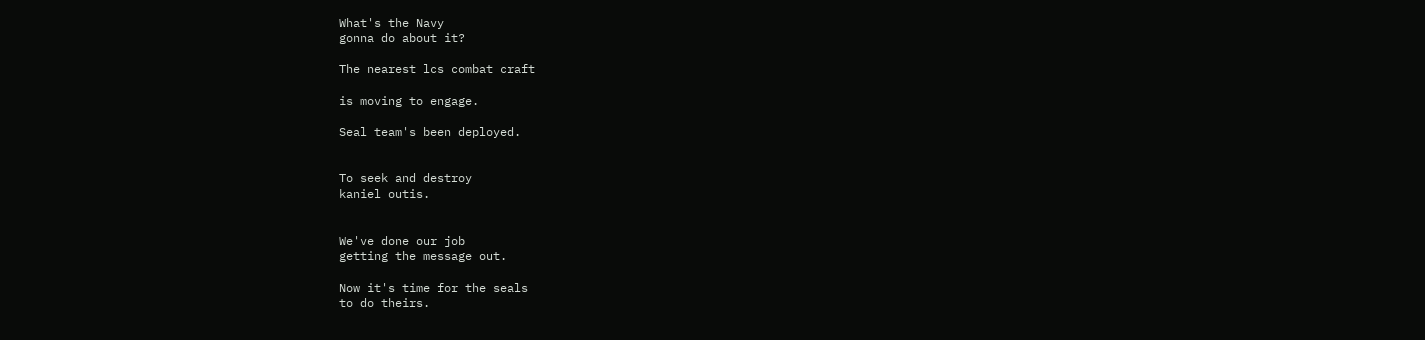What's the Navy
gonna do about it?

The nearest lcs combat craft

is moving to engage.

Seal team's been deployed.


To seek and destroy
kaniel outis.


We've done our job
getting the message out.

Now it's time for the seals
to do theirs.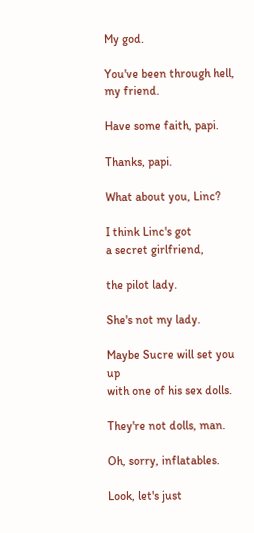My god.

You've been through hell,
my friend.

Have some faith, papi.

Thanks, papi.

What about you, Linc?

I think Linc's got
a secret girlfriend,

the pilot lady.

She's not my lady.

Maybe Sucre will set you up
with one of his sex dolls.

They're not dolls, man.

Oh, sorry, inflatables.

Look, let's just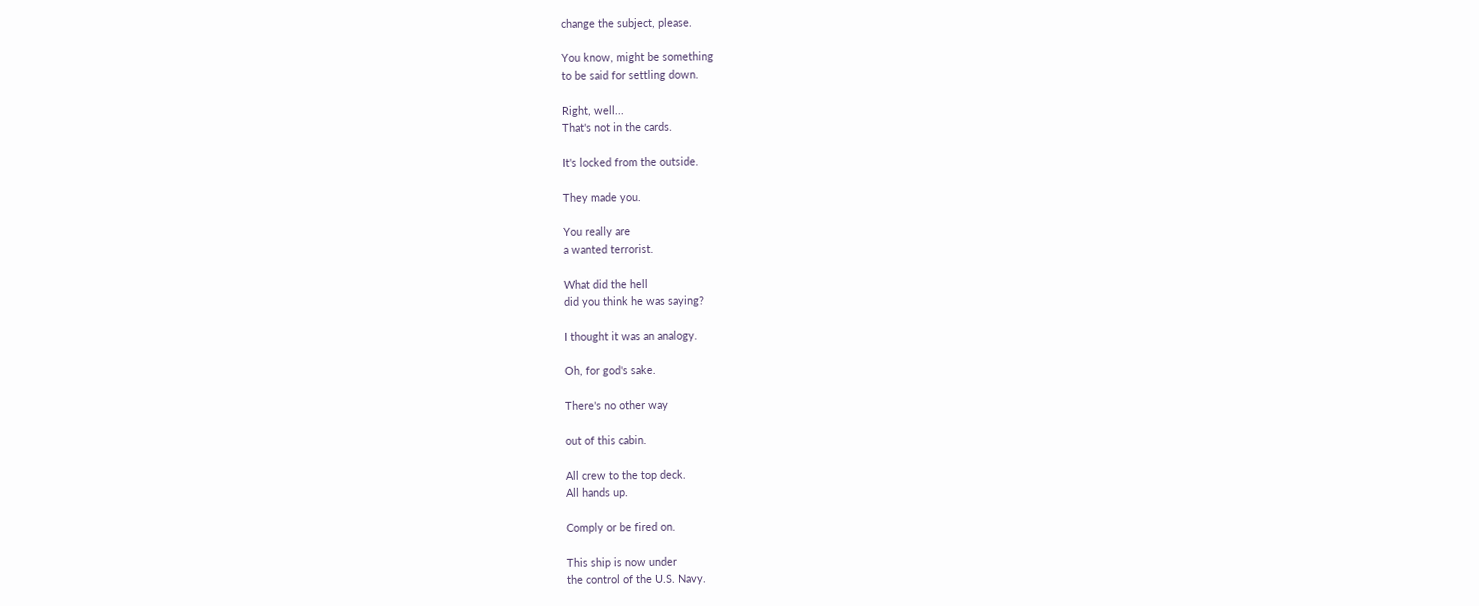change the subject, please.

You know, might be something
to be said for settling down.

Right, well...
That's not in the cards.

It's locked from the outside.

They made you.

You really are
a wanted terrorist.

What did the hell
did you think he was saying?

I thought it was an analogy.

Oh, for god's sake.

There's no other way

out of this cabin.

All crew to the top deck.
All hands up.

Comply or be fired on.

This ship is now under
the control of the U.S. Navy.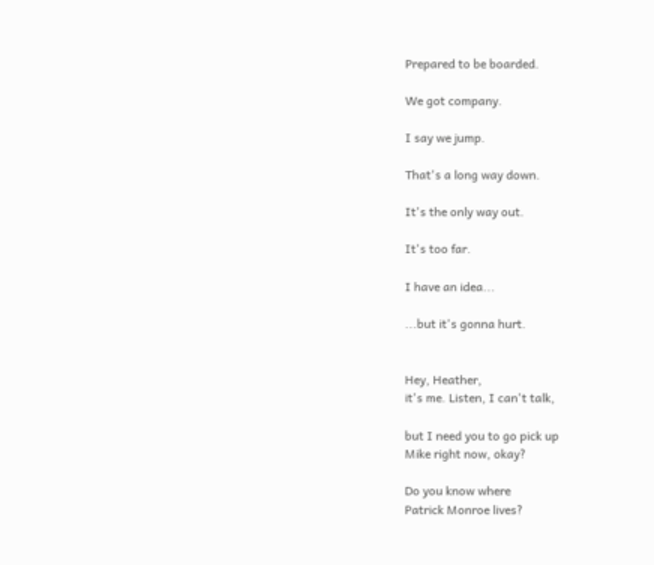Prepared to be boarded.

We got company.

I say we jump.

That's a long way down.

It's the only way out.

It's too far.

I have an idea...

...but it's gonna hurt.


Hey, Heather,
it's me. Listen, I can't talk,

but I need you to go pick up
Mike right now, okay?

Do you know where
Patrick Monroe lives?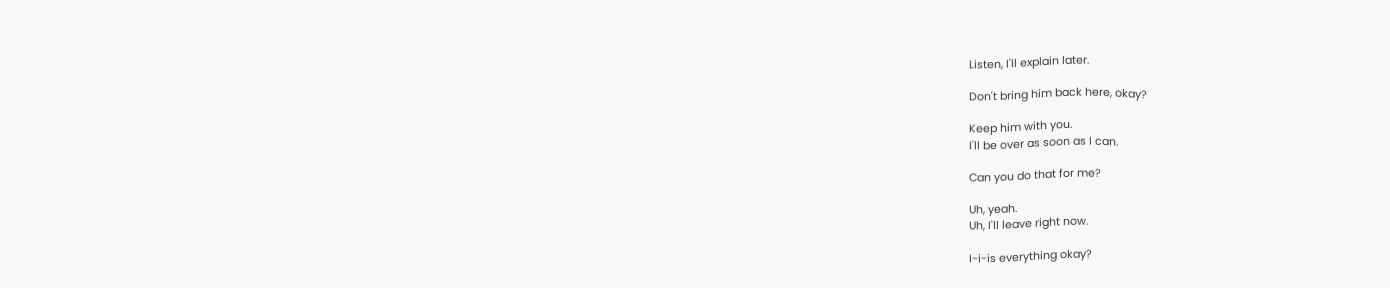Listen, I'll explain later.

Don't bring him back here, okay?

Keep him with you.
I'll be over as soon as I can.

Can you do that for me?

Uh, yeah.
Uh, I'll leave right now.

I-i-is everything okay?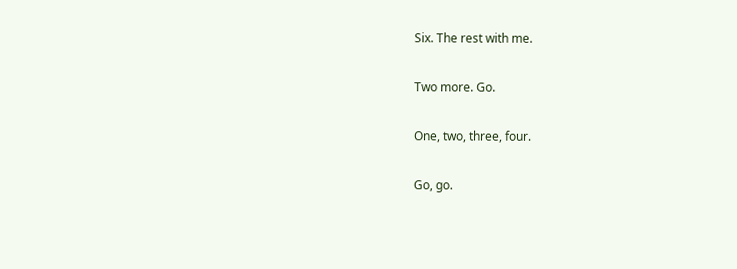Six. The rest with me.

Two more. Go.

One, two, three, four.

Go, go.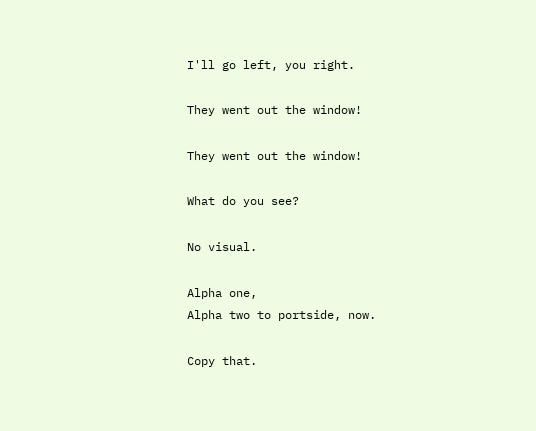I'll go left, you right.

They went out the window!

They went out the window!

What do you see?

No visual.

Alpha one,
Alpha two to portside, now.

Copy that.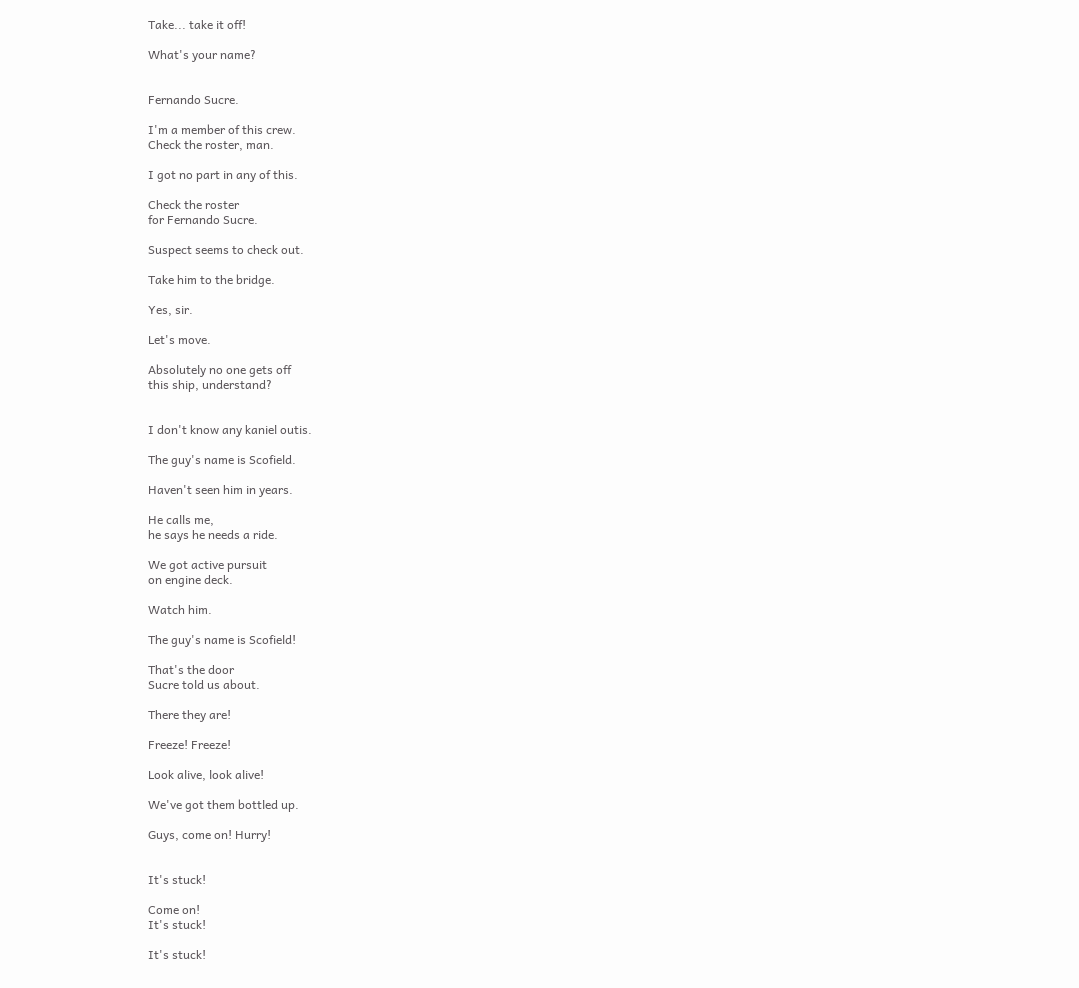Take... take it off!

What's your name?


Fernando Sucre.

I'm a member of this crew.
Check the roster, man.

I got no part in any of this.

Check the roster
for Fernando Sucre.

Suspect seems to check out.

Take him to the bridge.

Yes, sir.

Let's move.

Absolutely no one gets off
this ship, understand?


I don't know any kaniel outis.

The guy's name is Scofield.

Haven't seen him in years.

He calls me,
he says he needs a ride.

We got active pursuit
on engine deck.

Watch him.

The guy's name is Scofield!

That's the door
Sucre told us about.

There they are!

Freeze! Freeze!

Look alive, look alive!

We've got them bottled up.

Guys, come on! Hurry!


It's stuck!

Come on!
It's stuck!

It's stuck!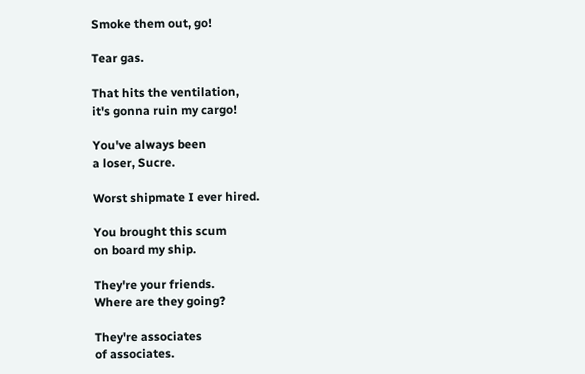Smoke them out, go!

Tear gas.

That hits the ventilation,
it's gonna ruin my cargo!

You've always been
a loser, Sucre.

Worst shipmate I ever hired.

You brought this scum
on board my ship.

They're your friends.
Where are they going?

They're associates
of associates.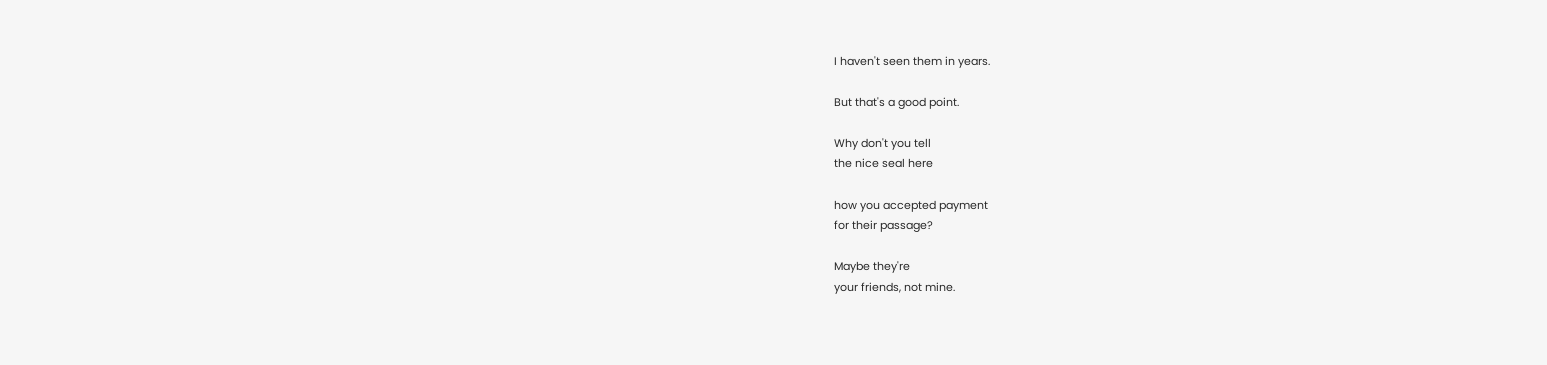I haven't seen them in years.

But that's a good point.

Why don't you tell
the nice seal here

how you accepted payment
for their passage?

Maybe they're
your friends, not mine.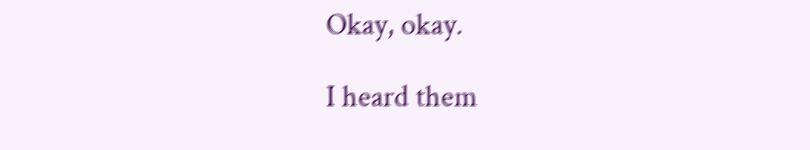Okay, okay.

I heard them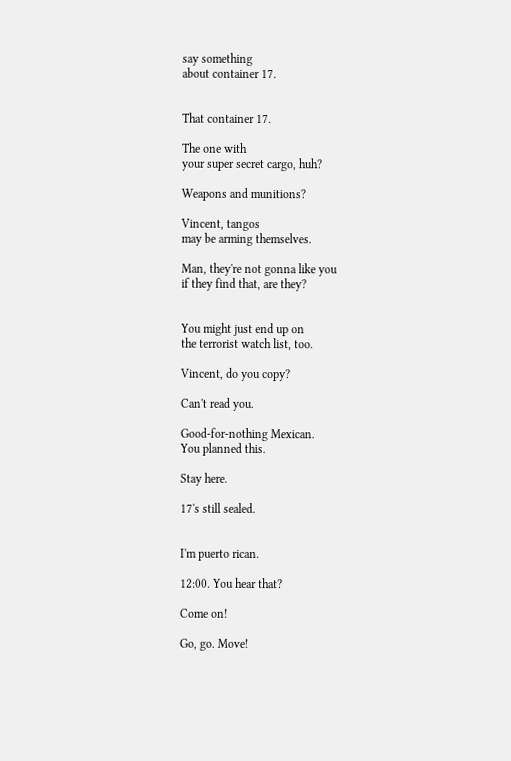say something
about container 17.


That container 17.

The one with
your super secret cargo, huh?

Weapons and munitions?

Vincent, tangos
may be arming themselves.

Man, they're not gonna like you
if they find that, are they?


You might just end up on
the terrorist watch list, too.

Vincent, do you copy?

Can't read you.

Good-for-nothing Mexican.
You planned this.

Stay here.

17's still sealed.


I'm puerto rican.

12:00. You hear that?

Come on!

Go, go. Move!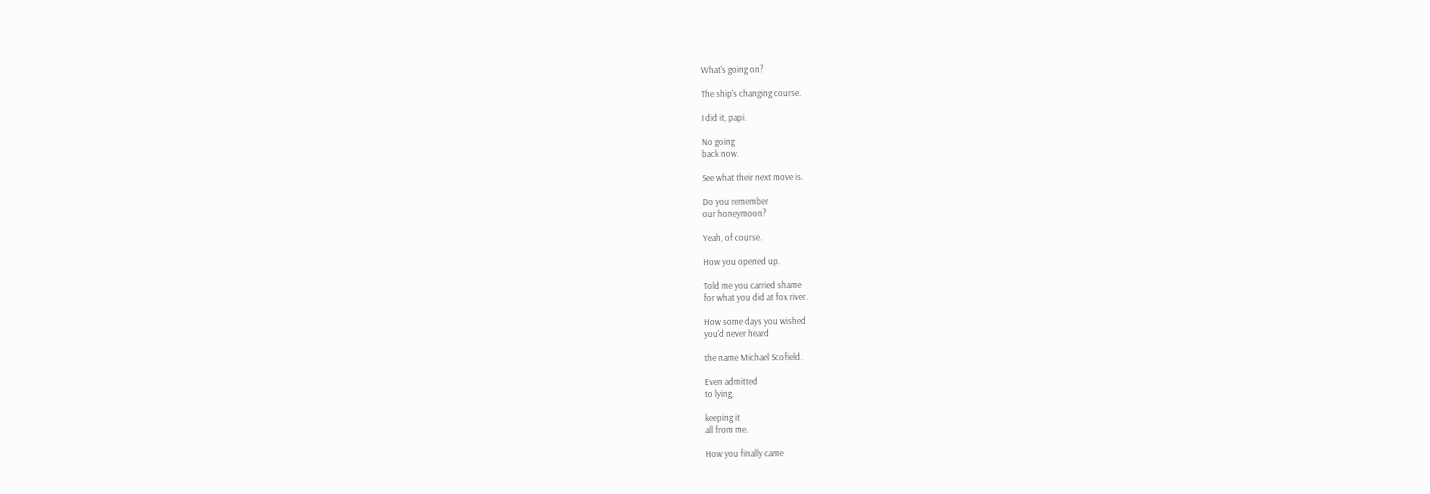What's going on?

The ship's changing course.

I did it, papi.

No going
back now.

See what their next move is.

Do you remember
our honeymoon?

Yeah, of course.

How you opened up.

Told me you carried shame
for what you did at fox river.

How some days you wished
you'd never heard

the name Michael Scofield.

Even admitted
to lying,

keeping it
all from me.

How you finally came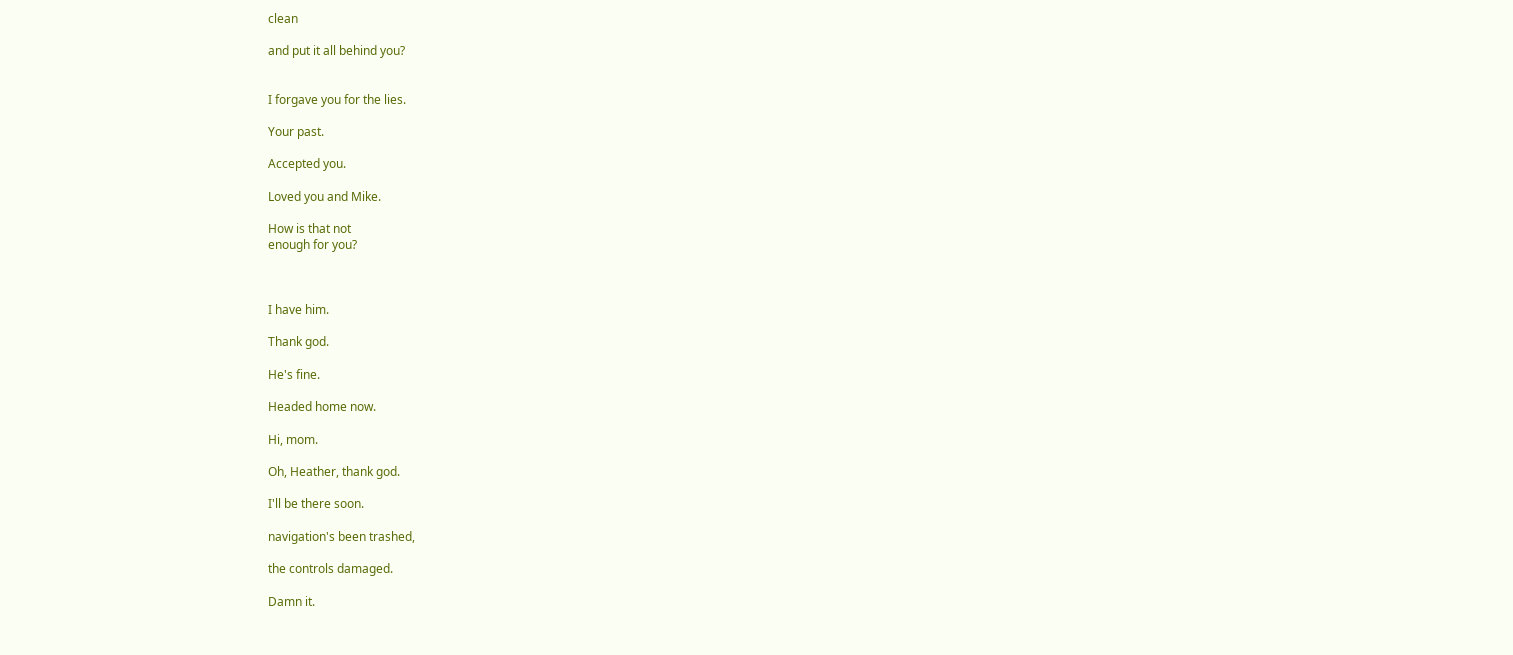clean

and put it all behind you?


I forgave you for the lies.

Your past.

Accepted you.

Loved you and Mike.

How is that not
enough for you?



I have him.

Thank god.

He's fine.

Headed home now.

Hi, mom.

Oh, Heather, thank god.

I'll be there soon.

navigation's been trashed,

the controls damaged.

Damn it.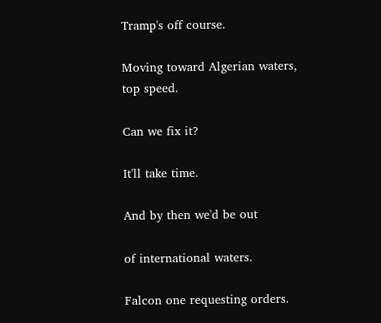Tramp's off course.

Moving toward Algerian waters,
top speed.

Can we fix it?

It'll take time.

And by then we'd be out

of international waters.

Falcon one requesting orders.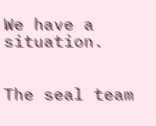We have a situation.


The seal team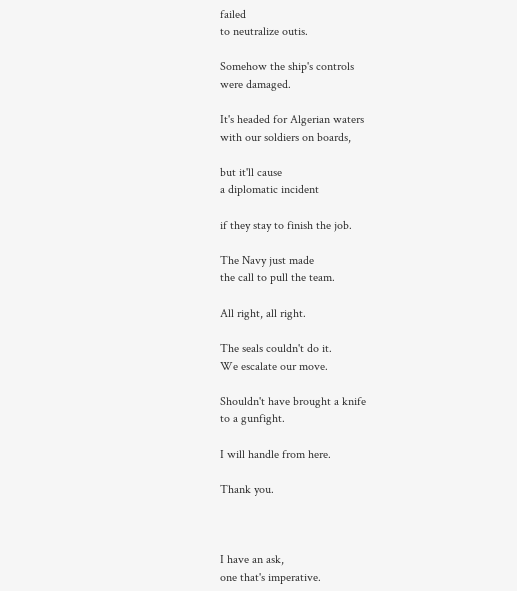failed
to neutralize outis.

Somehow the ship's controls
were damaged.

It's headed for Algerian waters
with our soldiers on boards,

but it'll cause
a diplomatic incident

if they stay to finish the job.

The Navy just made
the call to pull the team.

All right, all right.

The seals couldn't do it.
We escalate our move.

Shouldn't have brought a knife
to a gunfight.

I will handle from here.

Thank you.



I have an ask,
one that's imperative.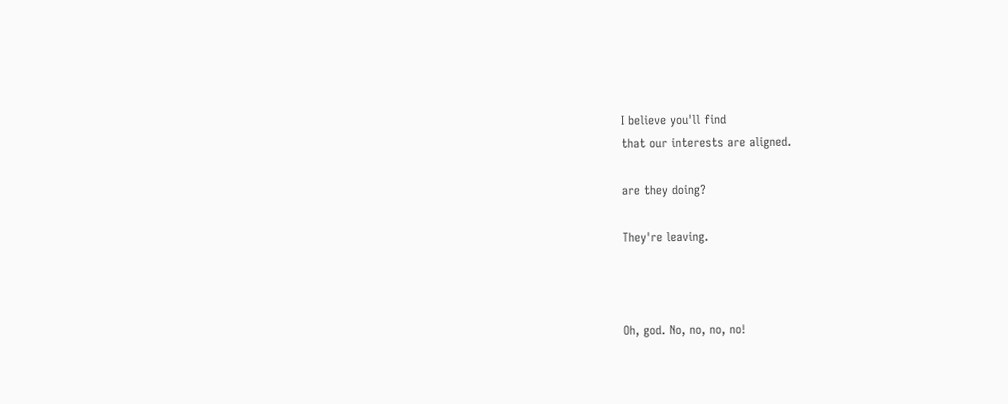I believe you'll find
that our interests are aligned.

are they doing?

They're leaving.



Oh, god. No, no, no, no!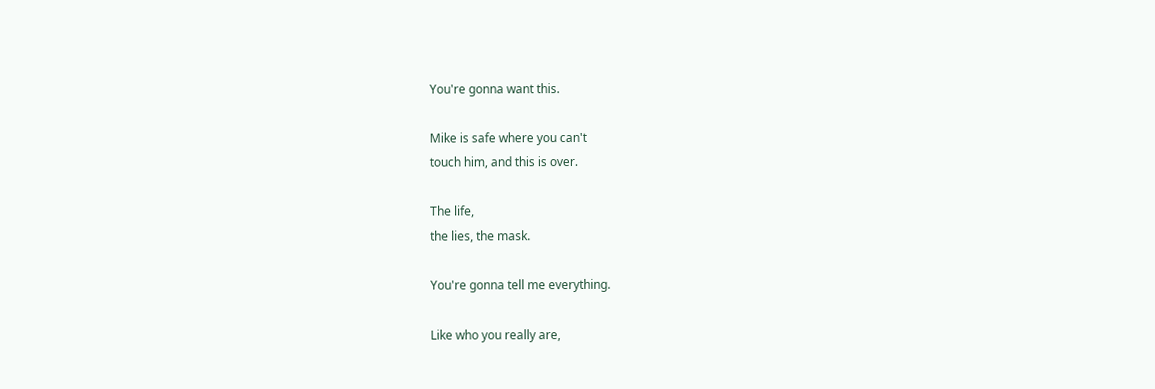You're gonna want this.

Mike is safe where you can't
touch him, and this is over.

The life,
the lies, the mask.

You're gonna tell me everything.

Like who you really are,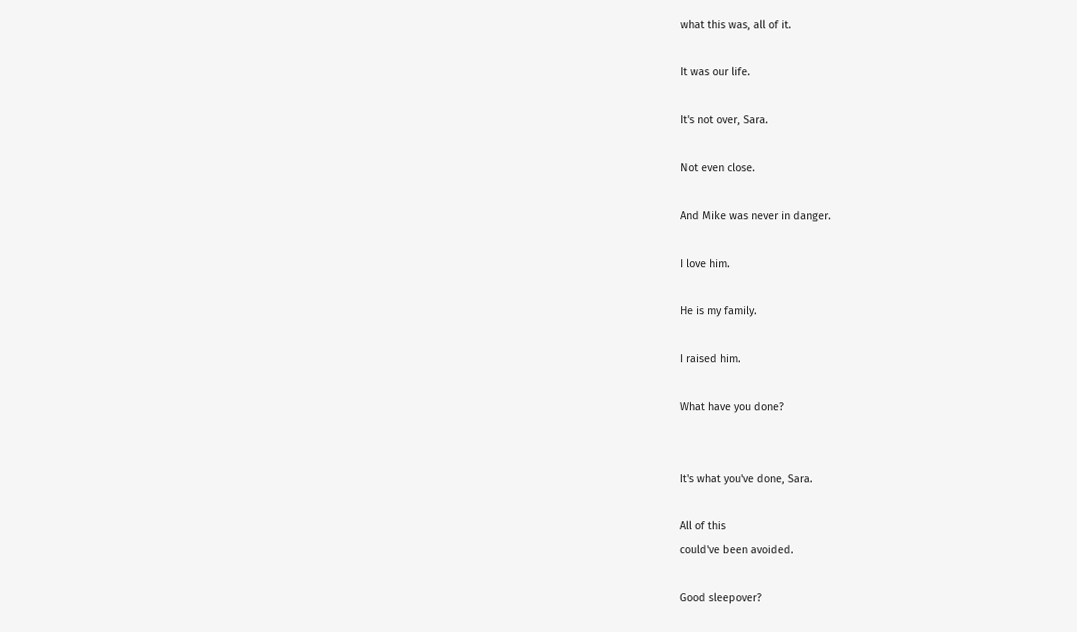what this was, all of it.

It was our life.

It's not over, Sara.

Not even close.

And Mike was never in danger.

I love him.

He is my family.

I raised him.

What have you done?


It's what you've done, Sara.

All of this
could've been avoided.

Good sleepover?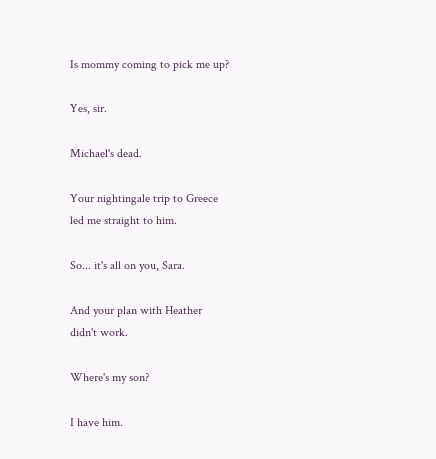Is mommy coming to pick me up?

Yes, sir.

Michael's dead.

Your nightingale trip to Greece
led me straight to him.

So... it's all on you, Sara.

And your plan with Heather
didn't work.

Where's my son?

I have him.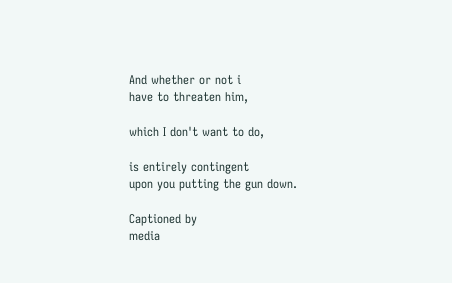And whether or not i
have to threaten him,

which I don't want to do,

is entirely contingent
upon you putting the gun down.

Captioned by
media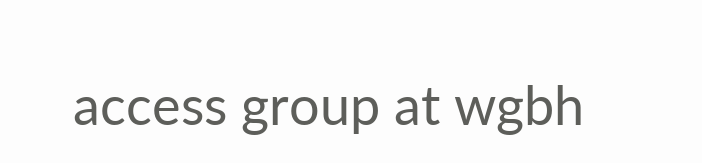access group at wgbh